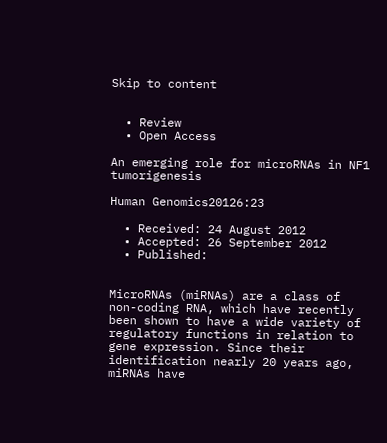Skip to content


  • Review
  • Open Access

An emerging role for microRNAs in NF1 tumorigenesis

Human Genomics20126:23

  • Received: 24 August 2012
  • Accepted: 26 September 2012
  • Published:


MicroRNAs (miRNAs) are a class of non-coding RNA, which have recently been shown to have a wide variety of regulatory functions in relation to gene expression. Since their identification nearly 20 years ago, miRNAs have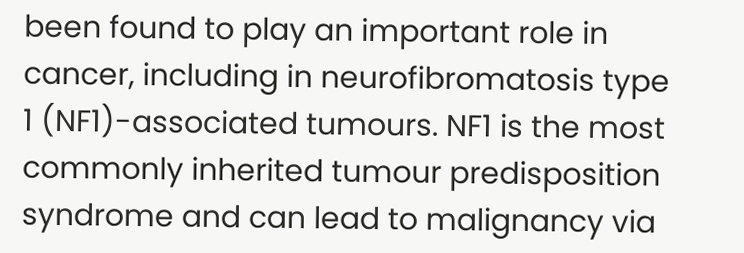been found to play an important role in cancer, including in neurofibromatosis type 1 (NF1)-associated tumours. NF1 is the most commonly inherited tumour predisposition syndrome and can lead to malignancy via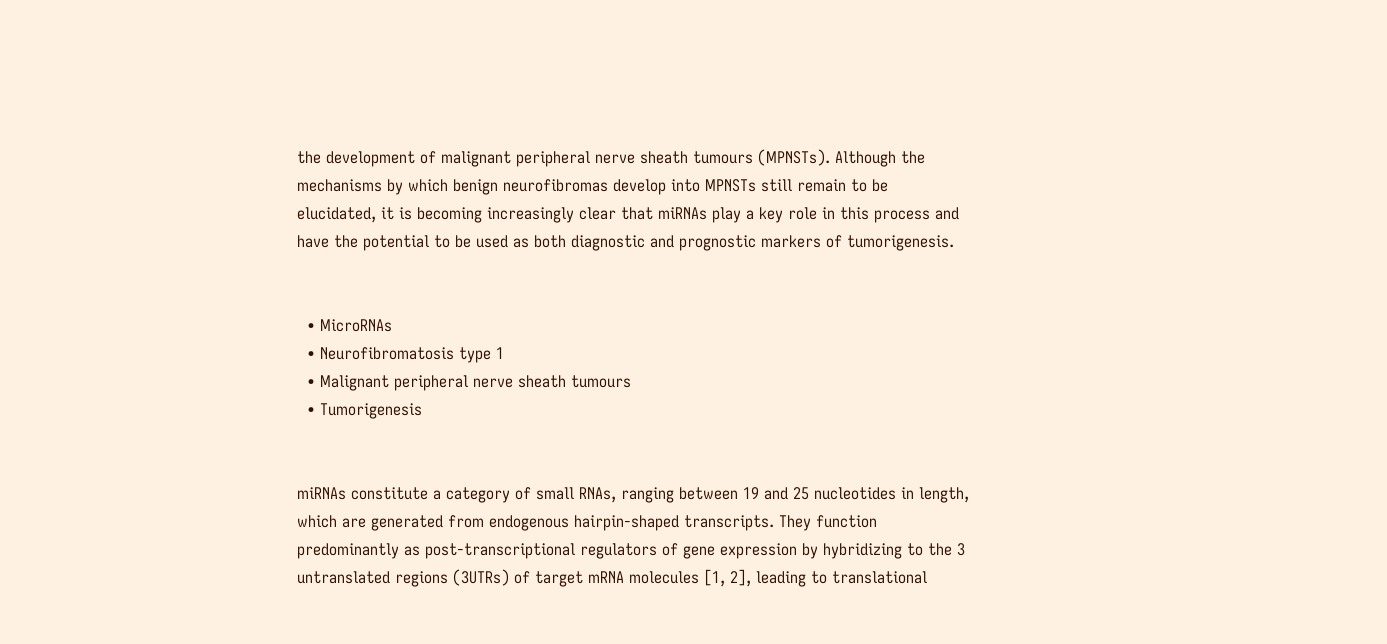the development of malignant peripheral nerve sheath tumours (MPNSTs). Although the mechanisms by which benign neurofibromas develop into MPNSTs still remain to be elucidated, it is becoming increasingly clear that miRNAs play a key role in this process and have the potential to be used as both diagnostic and prognostic markers of tumorigenesis.


  • MicroRNAs
  • Neurofibromatosis type 1
  • Malignant peripheral nerve sheath tumours
  • Tumorigenesis


miRNAs constitute a category of small RNAs, ranging between 19 and 25 nucleotides in length, which are generated from endogenous hairpin-shaped transcripts. They function predominantly as post-transcriptional regulators of gene expression by hybridizing to the 3 untranslated regions (3UTRs) of target mRNA molecules [1, 2], leading to translational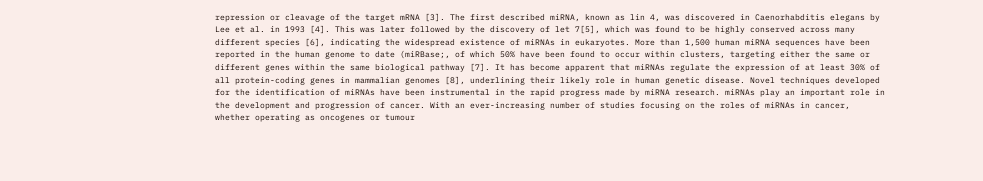repression or cleavage of the target mRNA [3]. The first described miRNA, known as lin 4, was discovered in Caenorhabditis elegans by Lee et al. in 1993 [4]. This was later followed by the discovery of let 7[5], which was found to be highly conserved across many different species [6], indicating the widespread existence of miRNAs in eukaryotes. More than 1,500 human miRNA sequences have been reported in the human genome to date (miRBase;, of which 50% have been found to occur within clusters, targeting either the same or different genes within the same biological pathway [7]. It has become apparent that miRNAs regulate the expression of at least 30% of all protein-coding genes in mammalian genomes [8], underlining their likely role in human genetic disease. Novel techniques developed for the identification of miRNAs have been instrumental in the rapid progress made by miRNA research. miRNAs play an important role in the development and progression of cancer. With an ever-increasing number of studies focusing on the roles of miRNAs in cancer, whether operating as oncogenes or tumour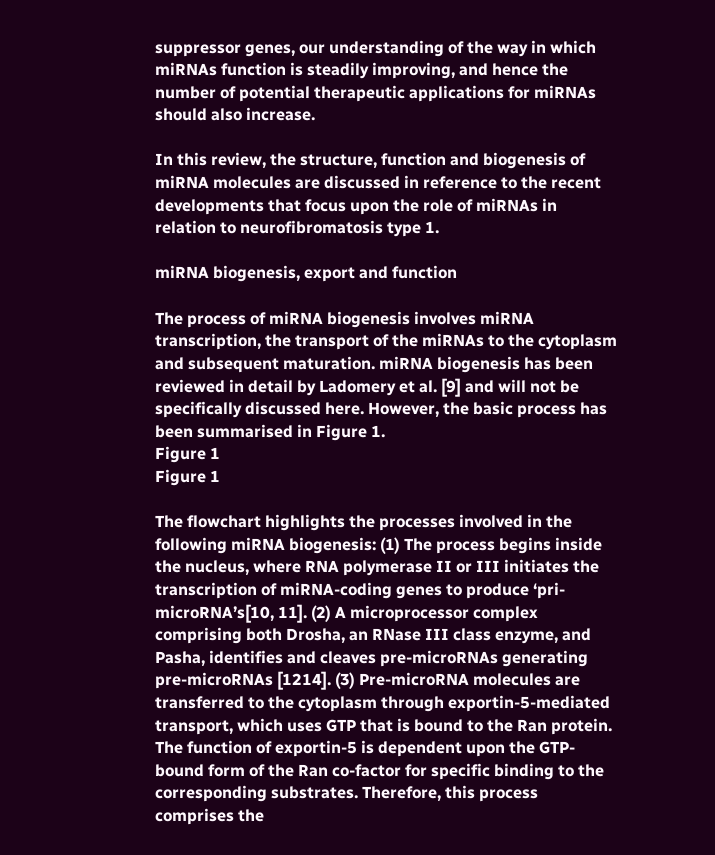suppressor genes, our understanding of the way in which miRNAs function is steadily improving, and hence the number of potential therapeutic applications for miRNAs should also increase.

In this review, the structure, function and biogenesis of miRNA molecules are discussed in reference to the recent developments that focus upon the role of miRNAs in relation to neurofibromatosis type 1.

miRNA biogenesis, export and function

The process of miRNA biogenesis involves miRNA transcription, the transport of the miRNAs to the cytoplasm and subsequent maturation. miRNA biogenesis has been reviewed in detail by Ladomery et al. [9] and will not be specifically discussed here. However, the basic process has been summarised in Figure 1.
Figure 1
Figure 1

The flowchart highlights the processes involved in the following miRNA biogenesis: (1) The process begins inside the nucleus, where RNA polymerase II or III initiates the transcription of miRNA-coding genes to produce ‘pri-microRNA’s[10, 11]. (2) A microprocessor complex comprising both Drosha, an RNase III class enzyme, and Pasha, identifies and cleaves pre-microRNAs generating pre-microRNAs [1214]. (3) Pre-microRNA molecules are transferred to the cytoplasm through exportin-5-mediated transport, which uses GTP that is bound to the Ran protein. The function of exportin-5 is dependent upon the GTP-bound form of the Ran co-factor for specific binding to the corresponding substrates. Therefore, this process comprises the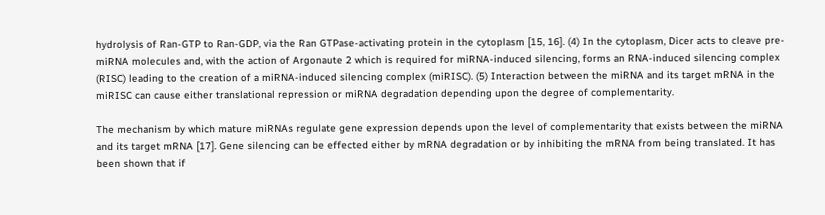hydrolysis of Ran-GTP to Ran-GDP, via the Ran GTPase-activating protein in the cytoplasm [15, 16]. (4) In the cytoplasm, Dicer acts to cleave pre-miRNA molecules and, with the action of Argonaute 2 which is required for miRNA-induced silencing, forms an RNA-induced silencing complex (RISC) leading to the creation of a miRNA-induced silencing complex (miRISC). (5) Interaction between the miRNA and its target mRNA in the miRISC can cause either translational repression or miRNA degradation depending upon the degree of complementarity.

The mechanism by which mature miRNAs regulate gene expression depends upon the level of complementarity that exists between the miRNA and its target mRNA [17]. Gene silencing can be effected either by mRNA degradation or by inhibiting the mRNA from being translated. It has been shown that if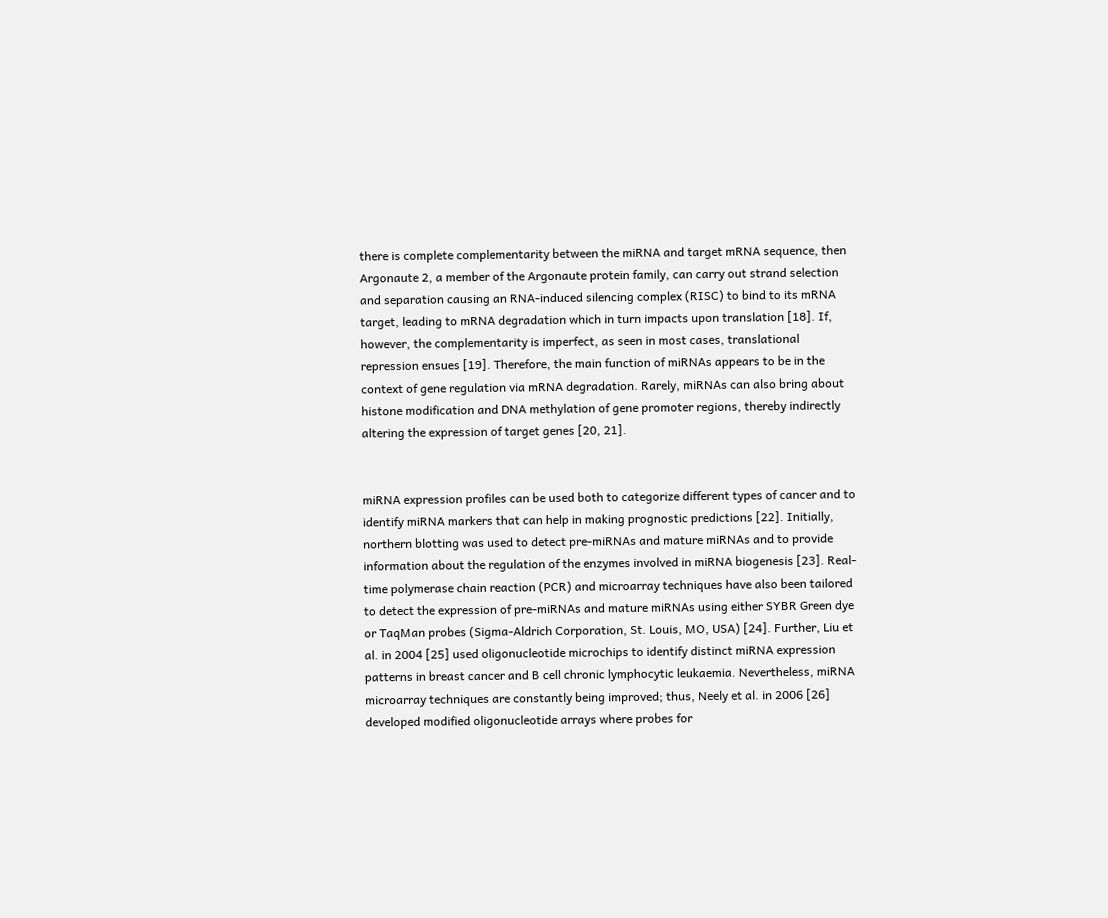there is complete complementarity between the miRNA and target mRNA sequence, then Argonaute 2, a member of the Argonaute protein family, can carry out strand selection and separation causing an RNA-induced silencing complex (RISC) to bind to its mRNA target, leading to mRNA degradation which in turn impacts upon translation [18]. If, however, the complementarity is imperfect, as seen in most cases, translational repression ensues [19]. Therefore, the main function of miRNAs appears to be in the context of gene regulation via mRNA degradation. Rarely, miRNAs can also bring about histone modification and DNA methylation of gene promoter regions, thereby indirectly altering the expression of target genes [20, 21].


miRNA expression profiles can be used both to categorize different types of cancer and to identify miRNA markers that can help in making prognostic predictions [22]. Initially, northern blotting was used to detect pre-miRNAs and mature miRNAs and to provide information about the regulation of the enzymes involved in miRNA biogenesis [23]. Real-time polymerase chain reaction (PCR) and microarray techniques have also been tailored to detect the expression of pre-miRNAs and mature miRNAs using either SYBR Green dye or TaqMan probes (Sigma-Aldrich Corporation, St. Louis, MO, USA) [24]. Further, Liu et al. in 2004 [25] used oligonucleotide microchips to identify distinct miRNA expression patterns in breast cancer and B cell chronic lymphocytic leukaemia. Nevertheless, miRNA microarray techniques are constantly being improved; thus, Neely et al. in 2006 [26] developed modified oligonucleotide arrays where probes for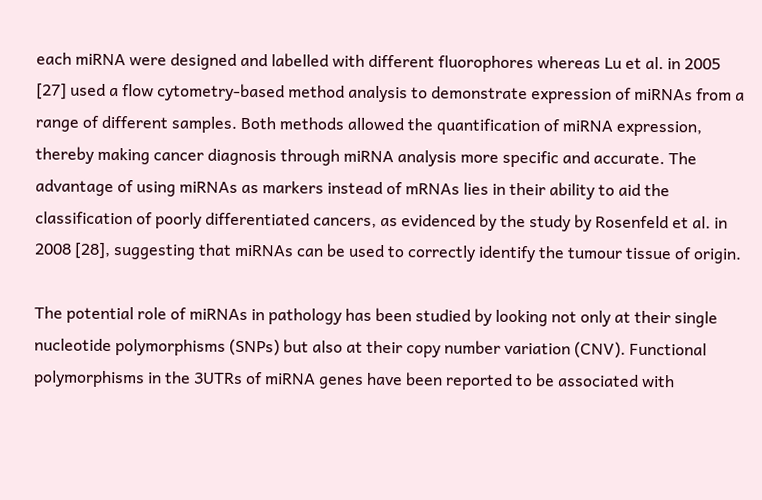each miRNA were designed and labelled with different fluorophores whereas Lu et al. in 2005 [27] used a flow cytometry-based method analysis to demonstrate expression of miRNAs from a range of different samples. Both methods allowed the quantification of miRNA expression, thereby making cancer diagnosis through miRNA analysis more specific and accurate. The advantage of using miRNAs as markers instead of mRNAs lies in their ability to aid the classification of poorly differentiated cancers, as evidenced by the study by Rosenfeld et al. in 2008 [28], suggesting that miRNAs can be used to correctly identify the tumour tissue of origin.

The potential role of miRNAs in pathology has been studied by looking not only at their single nucleotide polymorphisms (SNPs) but also at their copy number variation (CNV). Functional polymorphisms in the 3UTRs of miRNA genes have been reported to be associated with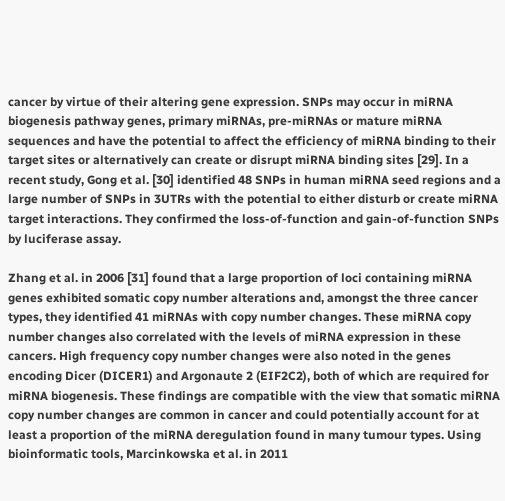cancer by virtue of their altering gene expression. SNPs may occur in miRNA biogenesis pathway genes, primary miRNAs, pre-miRNAs or mature miRNA sequences and have the potential to affect the efficiency of miRNA binding to their target sites or alternatively can create or disrupt miRNA binding sites [29]. In a recent study, Gong et al. [30] identified 48 SNPs in human miRNA seed regions and a large number of SNPs in 3UTRs with the potential to either disturb or create miRNA target interactions. They confirmed the loss-of-function and gain-of-function SNPs by luciferase assay.

Zhang et al. in 2006 [31] found that a large proportion of loci containing miRNA genes exhibited somatic copy number alterations and, amongst the three cancer types, they identified 41 miRNAs with copy number changes. These miRNA copy number changes also correlated with the levels of miRNA expression in these cancers. High frequency copy number changes were also noted in the genes encoding Dicer (DICER1) and Argonaute 2 (EIF2C2), both of which are required for miRNA biogenesis. These findings are compatible with the view that somatic miRNA copy number changes are common in cancer and could potentially account for at least a proportion of the miRNA deregulation found in many tumour types. Using bioinformatic tools, Marcinkowska et al. in 2011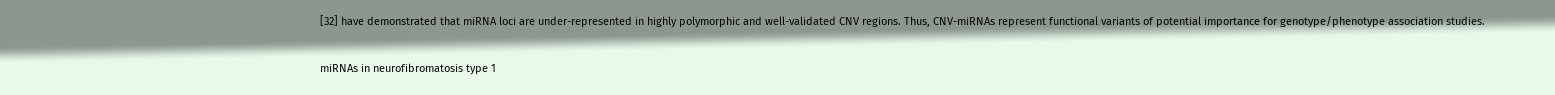[32] have demonstrated that miRNA loci are under-represented in highly polymorphic and well-validated CNV regions. Thus, CNV-miRNAs represent functional variants of potential importance for genotype/phenotype association studies.

miRNAs in neurofibromatosis type 1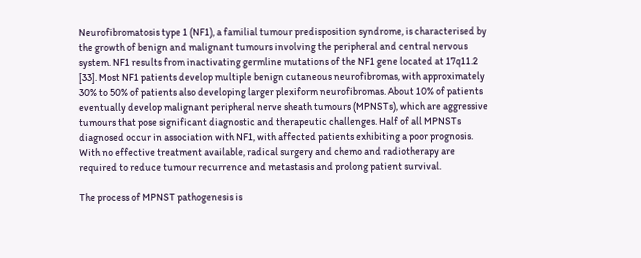Neurofibromatosis type 1 (NF1), a familial tumour predisposition syndrome, is characterised by the growth of benign and malignant tumours involving the peripheral and central nervous system. NF1 results from inactivating germline mutations of the NF1 gene located at 17q11.2 [33]. Most NF1 patients develop multiple benign cutaneous neurofibromas, with approximately 30% to 50% of patients also developing larger plexiform neurofibromas. About 10% of patients eventually develop malignant peripheral nerve sheath tumours (MPNSTs), which are aggressive tumours that pose significant diagnostic and therapeutic challenges. Half of all MPNSTs diagnosed occur in association with NF1, with affected patients exhibiting a poor prognosis. With no effective treatment available, radical surgery and chemo and radiotherapy are required to reduce tumour recurrence and metastasis and prolong patient survival.

The process of MPNST pathogenesis is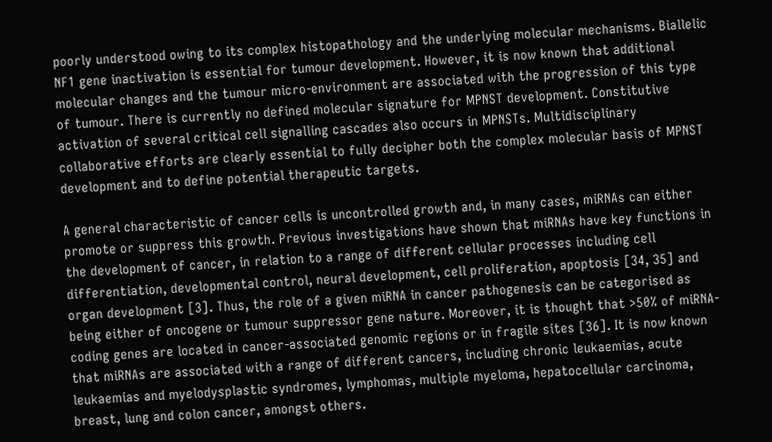poorly understood owing to its complex histopathology and the underlying molecular mechanisms. Biallelic NF1 gene inactivation is essential for tumour development. However, it is now known that additional molecular changes and the tumour micro-environment are associated with the progression of this type of tumour. There is currently no defined molecular signature for MPNST development. Constitutive activation of several critical cell signalling cascades also occurs in MPNSTs. Multidisciplinary collaborative efforts are clearly essential to fully decipher both the complex molecular basis of MPNST development and to define potential therapeutic targets.

A general characteristic of cancer cells is uncontrolled growth and, in many cases, miRNAs can either promote or suppress this growth. Previous investigations have shown that miRNAs have key functions in the development of cancer, in relation to a range of different cellular processes including cell differentiation, developmental control, neural development, cell proliferation, apoptosis [34, 35] and organ development [3]. Thus, the role of a given miRNA in cancer pathogenesis can be categorised as being either of oncogene or tumour suppressor gene nature. Moreover, it is thought that >50% of miRNA-coding genes are located in cancer-associated genomic regions or in fragile sites [36]. It is now known that miRNAs are associated with a range of different cancers, including chronic leukaemias, acute leukaemias and myelodysplastic syndromes, lymphomas, multiple myeloma, hepatocellular carcinoma, breast, lung and colon cancer, amongst others.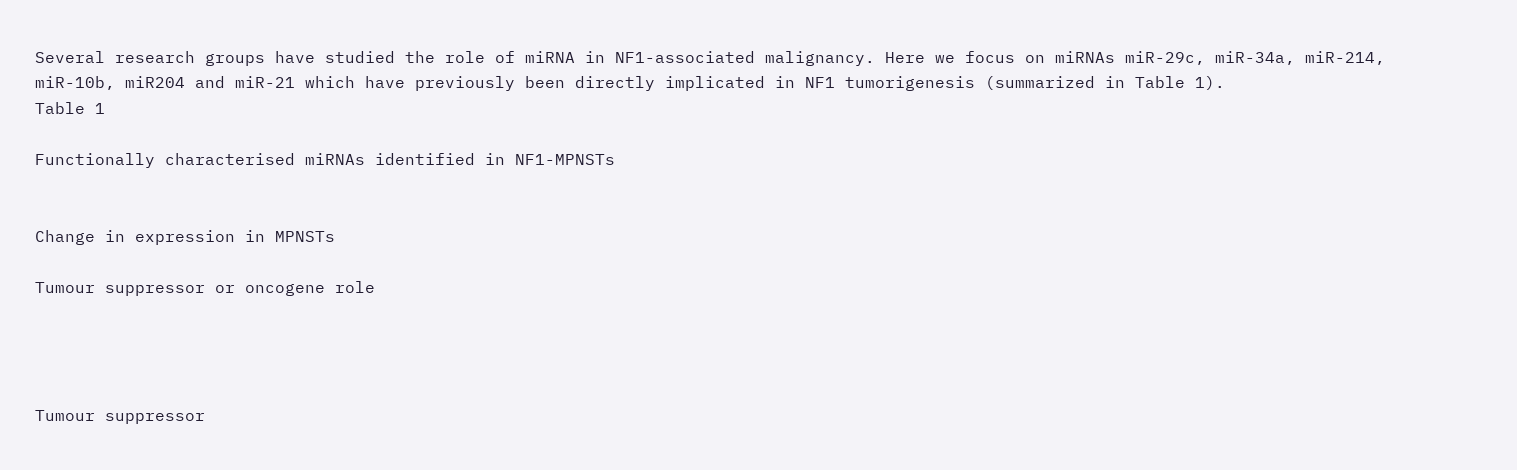Several research groups have studied the role of miRNA in NF1-associated malignancy. Here we focus on miRNAs miR-29c, miR-34a, miR-214, miR-10b, miR204 and miR-21 which have previously been directly implicated in NF1 tumorigenesis (summarized in Table 1).
Table 1

Functionally characterised miRNAs identified in NF1-MPNSTs


Change in expression in MPNSTs

Tumour suppressor or oncogene role




Tumour suppressor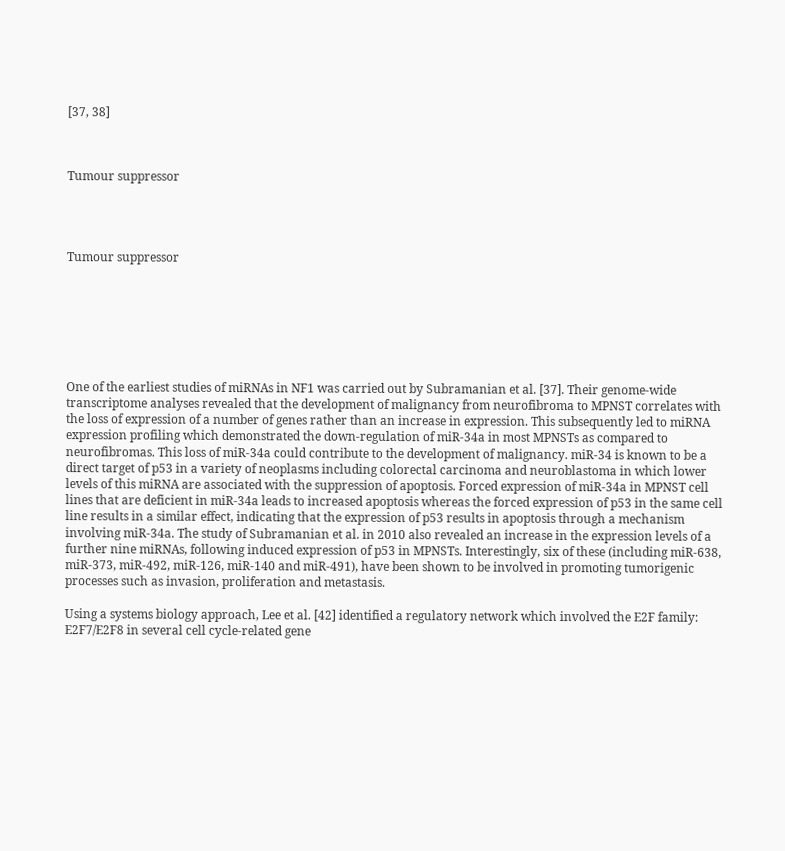[37, 38]



Tumour suppressor




Tumour suppressor







One of the earliest studies of miRNAs in NF1 was carried out by Subramanian et al. [37]. Their genome-wide transcriptome analyses revealed that the development of malignancy from neurofibroma to MPNST correlates with the loss of expression of a number of genes rather than an increase in expression. This subsequently led to miRNA expression profiling which demonstrated the down-regulation of miR-34a in most MPNSTs as compared to neurofibromas. This loss of miR-34a could contribute to the development of malignancy. miR-34 is known to be a direct target of p53 in a variety of neoplasms including colorectal carcinoma and neuroblastoma in which lower levels of this miRNA are associated with the suppression of apoptosis. Forced expression of miR-34a in MPNST cell lines that are deficient in miR-34a leads to increased apoptosis whereas the forced expression of p53 in the same cell line results in a similar effect, indicating that the expression of p53 results in apoptosis through a mechanism involving miR-34a. The study of Subramanian et al. in 2010 also revealed an increase in the expression levels of a further nine miRNAs, following induced expression of p53 in MPNSTs. Interestingly, six of these (including miR-638, miR-373, miR-492, miR-126, miR-140 and miR-491), have been shown to be involved in promoting tumorigenic processes such as invasion, proliferation and metastasis.

Using a systems biology approach, Lee et al. [42] identified a regulatory network which involved the E2F family: E2F7/E2F8 in several cell cycle-related gene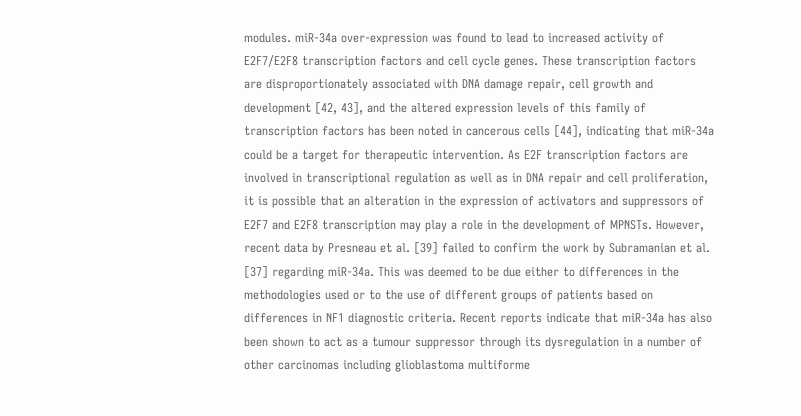modules. miR-34a over-expression was found to lead to increased activity of E2F7/E2F8 transcription factors and cell cycle genes. These transcription factors are disproportionately associated with DNA damage repair, cell growth and development [42, 43], and the altered expression levels of this family of transcription factors has been noted in cancerous cells [44], indicating that miR-34a could be a target for therapeutic intervention. As E2F transcription factors are involved in transcriptional regulation as well as in DNA repair and cell proliferation, it is possible that an alteration in the expression of activators and suppressors of E2F7 and E2F8 transcription may play a role in the development of MPNSTs. However, recent data by Presneau et al. [39] failed to confirm the work by Subramanian et al. [37] regarding miR-34a. This was deemed to be due either to differences in the methodologies used or to the use of different groups of patients based on differences in NF1 diagnostic criteria. Recent reports indicate that miR-34a has also been shown to act as a tumour suppressor through its dysregulation in a number of other carcinomas including glioblastoma multiforme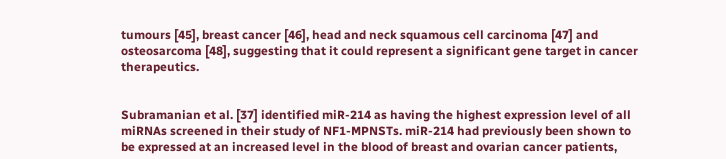tumours [45], breast cancer [46], head and neck squamous cell carcinoma [47] and osteosarcoma [48], suggesting that it could represent a significant gene target in cancer therapeutics.


Subramanian et al. [37] identified miR-214 as having the highest expression level of all miRNAs screened in their study of NF1-MPNSTs. miR-214 had previously been shown to be expressed at an increased level in the blood of breast and ovarian cancer patients,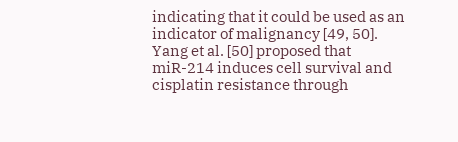indicating that it could be used as an indicator of malignancy [49, 50]. Yang et al. [50] proposed that miR-214 induces cell survival and cisplatin resistance through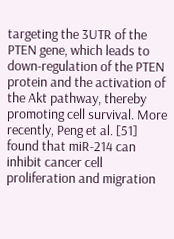targeting the 3UTR of the PTEN gene, which leads to down-regulation of the PTEN protein and the activation of the Akt pathway, thereby promoting cell survival. More recently, Peng et al. [51] found that miR-214 can inhibit cancer cell proliferation and migration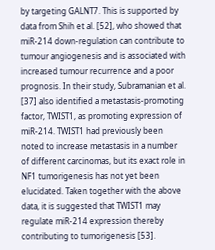by targeting GALNT7. This is supported by data from Shih et al. [52], who showed that miR-214 down-regulation can contribute to tumour angiogenesis and is associated with increased tumour recurrence and a poor prognosis. In their study, Subramanian et al. [37] also identified a metastasis-promoting factor, TWIST1, as promoting expression of miR-214. TWIST1 had previously been noted to increase metastasis in a number of different carcinomas, but its exact role in NF1 tumorigenesis has not yet been elucidated. Taken together with the above data, it is suggested that TWIST1 may regulate miR-214 expression thereby contributing to tumorigenesis [53].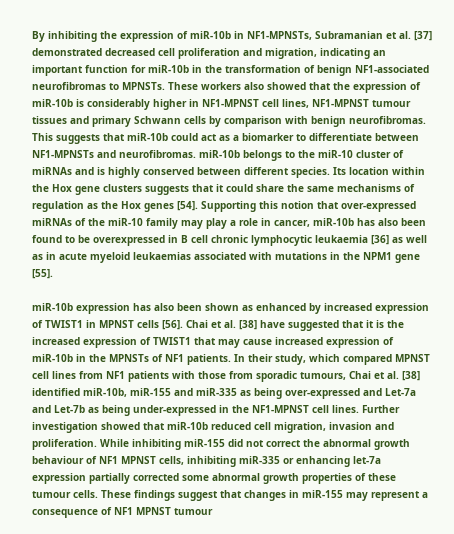By inhibiting the expression of miR-10b in NF1-MPNSTs, Subramanian et al. [37] demonstrated decreased cell proliferation and migration, indicating an important function for miR-10b in the transformation of benign NF1-associated neurofibromas to MPNSTs. These workers also showed that the expression of miR-10b is considerably higher in NF1-MPNST cell lines, NF1-MPNST tumour tissues and primary Schwann cells by comparison with benign neurofibromas. This suggests that miR-10b could act as a biomarker to differentiate between NF1-MPNSTs and neurofibromas. miR-10b belongs to the miR-10 cluster of miRNAs and is highly conserved between different species. Its location within the Hox gene clusters suggests that it could share the same mechanisms of regulation as the Hox genes [54]. Supporting this notion that over-expressed miRNAs of the miR-10 family may play a role in cancer, miR-10b has also been found to be overexpressed in B cell chronic lymphocytic leukaemia [36] as well as in acute myeloid leukaemias associated with mutations in the NPM1 gene [55].

miR-10b expression has also been shown as enhanced by increased expression of TWIST1 in MPNST cells [56]. Chai et al. [38] have suggested that it is the increased expression of TWIST1 that may cause increased expression of miR-10b in the MPNSTs of NF1 patients. In their study, which compared MPNST cell lines from NF1 patients with those from sporadic tumours, Chai et al. [38] identified miR-10b, miR-155 and miR-335 as being over-expressed and Let-7a and Let-7b as being under-expressed in the NF1-MPNST cell lines. Further investigation showed that miR-10b reduced cell migration, invasion and proliferation. While inhibiting miR-155 did not correct the abnormal growth behaviour of NF1 MPNST cells, inhibiting miR-335 or enhancing let-7a expression partially corrected some abnormal growth properties of these tumour cells. These findings suggest that changes in miR-155 may represent a consequence of NF1 MPNST tumour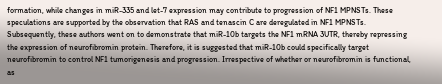formation, while changes in miR-335 and let-7 expression may contribute to progression of NF1 MPNSTs. These speculations are supported by the observation that RAS and tenascin C are deregulated in NF1 MPNSTs. Subsequently, these authors went on to demonstrate that miR-10b targets the NF1 mRNA 3UTR, thereby repressing the expression of neurofibromin protein. Therefore, it is suggested that miR-10b could specifically target neurofibromin to control NF1 tumorigenesis and progression. Irrespective of whether or neurofibromin is functional, as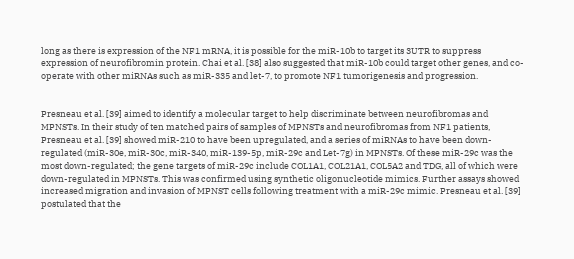long as there is expression of the NF1 mRNA, it is possible for the miR-10b to target its 3UTR to suppress expression of neurofibromin protein. Chai et al. [38] also suggested that miR-10b could target other genes, and co-operate with other miRNAs such as miR-335 and let-7, to promote NF1 tumorigenesis and progression.


Presneau et al. [39] aimed to identify a molecular target to help discriminate between neurofibromas and MPNSTs. In their study of ten matched pairs of samples of MPNSTs and neurofibromas from NF1 patients, Presneau et al. [39] showed miR-210 to have been upregulated, and a series of miRNAs to have been down-regulated (miR-30e, miR-30c, miR-340, miR-139-5p, miR-29c and Let-7g) in MPNSTs. Of these miR-29c was the most down-regulated; the gene targets of miR-29c include COL1A1, COL21A1, COL5A2 and TDG, all of which were down-regulated in MPNSTs. This was confirmed using synthetic oligonucleotide mimics. Further assays showed increased migration and invasion of MPNST cells following treatment with a miR-29c mimic. Presneau et al. [39] postulated that the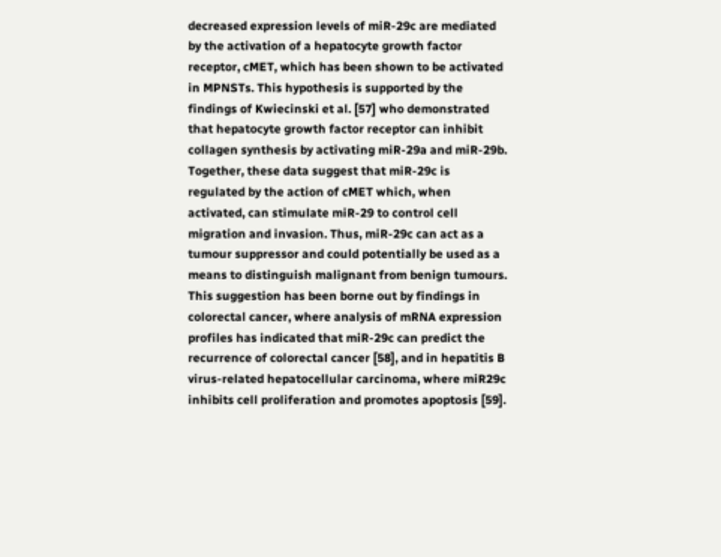decreased expression levels of miR-29c are mediated by the activation of a hepatocyte growth factor receptor, cMET, which has been shown to be activated in MPNSTs. This hypothesis is supported by the findings of Kwiecinski et al. [57] who demonstrated that hepatocyte growth factor receptor can inhibit collagen synthesis by activating miR-29a and miR-29b. Together, these data suggest that miR-29c is regulated by the action of cMET which, when activated, can stimulate miR-29 to control cell migration and invasion. Thus, miR-29c can act as a tumour suppressor and could potentially be used as a means to distinguish malignant from benign tumours. This suggestion has been borne out by findings in colorectal cancer, where analysis of mRNA expression profiles has indicated that miR-29c can predict the recurrence of colorectal cancer [58], and in hepatitis B virus-related hepatocellular carcinoma, where miR29c inhibits cell proliferation and promotes apoptosis [59].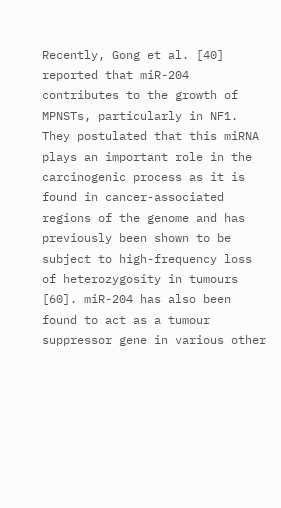Recently, Gong et al. [40] reported that miR-204 contributes to the growth of MPNSTs, particularly in NF1. They postulated that this miRNA plays an important role in the carcinogenic process as it is found in cancer-associated regions of the genome and has previously been shown to be subject to high-frequency loss of heterozygosity in tumours [60]. miR-204 has also been found to act as a tumour suppressor gene in various other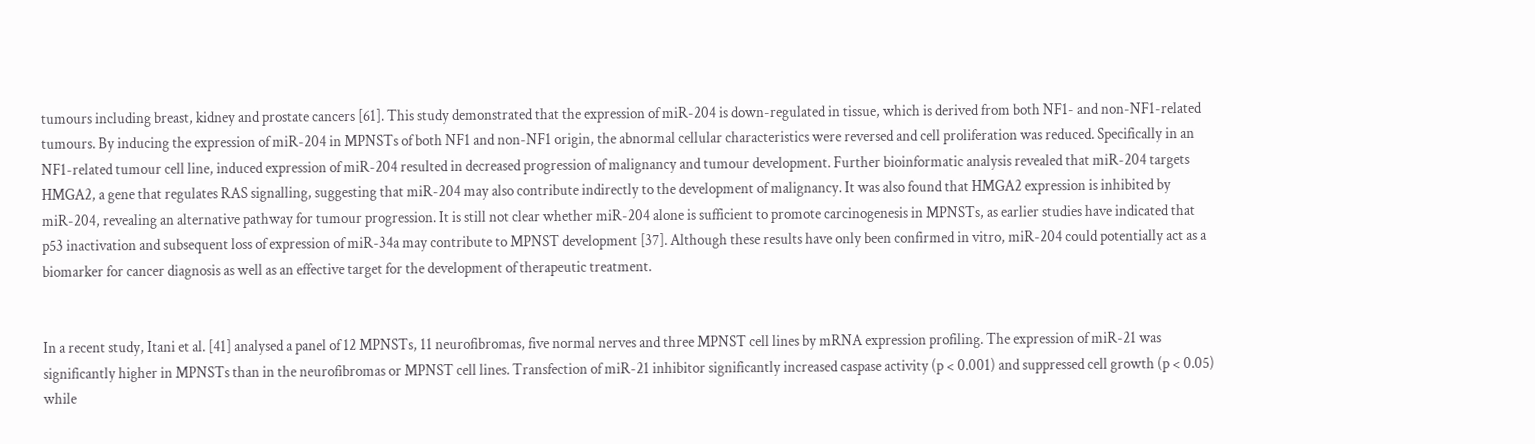tumours including breast, kidney and prostate cancers [61]. This study demonstrated that the expression of miR-204 is down-regulated in tissue, which is derived from both NF1- and non-NF1-related tumours. By inducing the expression of miR-204 in MPNSTs of both NF1 and non-NF1 origin, the abnormal cellular characteristics were reversed and cell proliferation was reduced. Specifically in an NF1-related tumour cell line, induced expression of miR-204 resulted in decreased progression of malignancy and tumour development. Further bioinformatic analysis revealed that miR-204 targets HMGA2, a gene that regulates RAS signalling, suggesting that miR-204 may also contribute indirectly to the development of malignancy. It was also found that HMGA2 expression is inhibited by miR-204, revealing an alternative pathway for tumour progression. It is still not clear whether miR-204 alone is sufficient to promote carcinogenesis in MPNSTs, as earlier studies have indicated that p53 inactivation and subsequent loss of expression of miR-34a may contribute to MPNST development [37]. Although these results have only been confirmed in vitro, miR-204 could potentially act as a biomarker for cancer diagnosis as well as an effective target for the development of therapeutic treatment.


In a recent study, Itani et al. [41] analysed a panel of 12 MPNSTs, 11 neurofibromas, five normal nerves and three MPNST cell lines by mRNA expression profiling. The expression of miR-21 was significantly higher in MPNSTs than in the neurofibromas or MPNST cell lines. Transfection of miR-21 inhibitor significantly increased caspase activity (p < 0.001) and suppressed cell growth (p < 0.05) while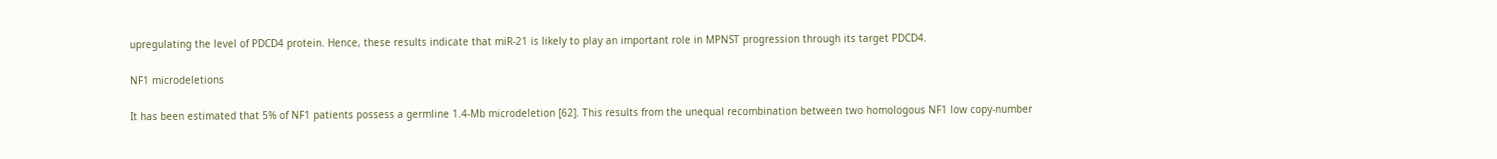upregulating the level of PDCD4 protein. Hence, these results indicate that miR-21 is likely to play an important role in MPNST progression through its target PDCD4.

NF1 microdeletions

It has been estimated that 5% of NF1 patients possess a germline 1.4-Mb microdeletion [62]. This results from the unequal recombination between two homologous NF1 low copy-number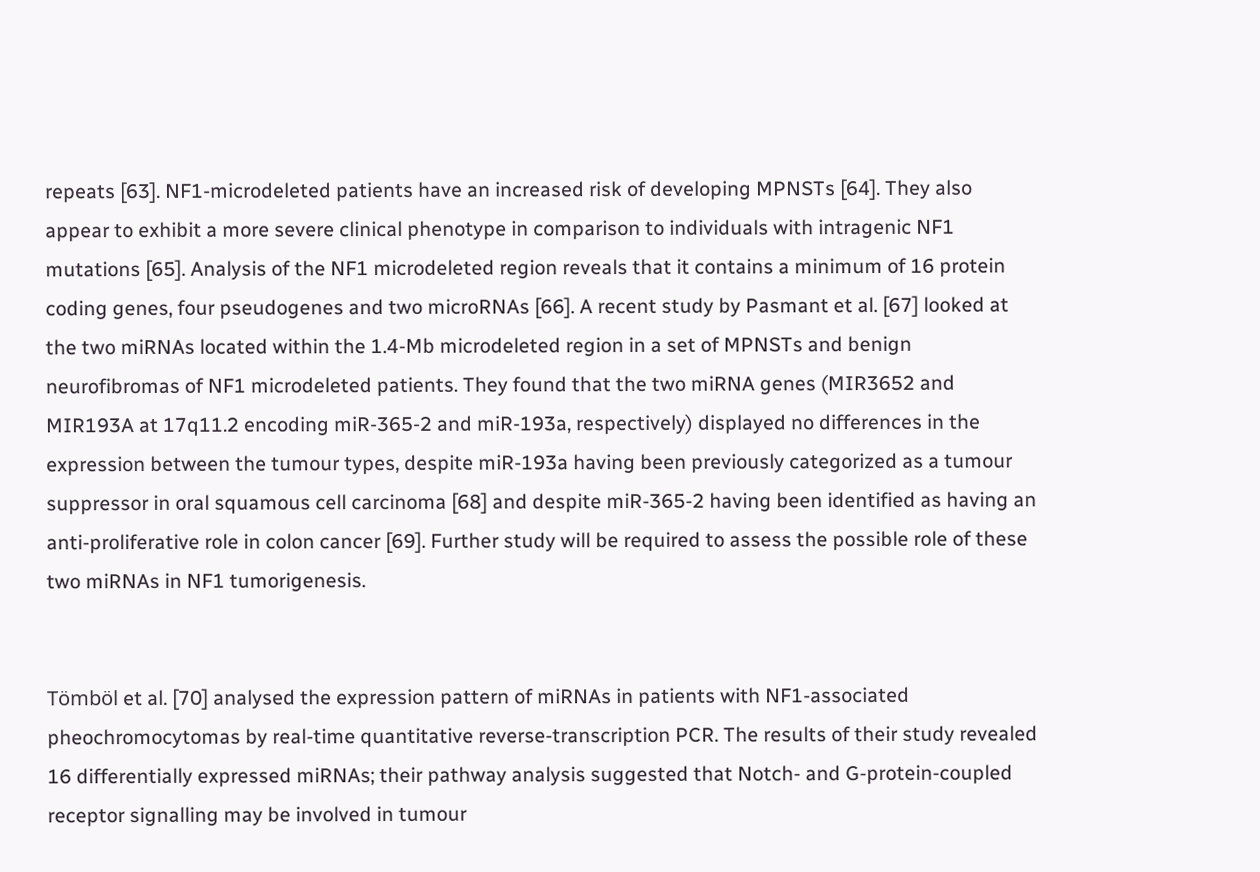repeats [63]. NF1-microdeleted patients have an increased risk of developing MPNSTs [64]. They also appear to exhibit a more severe clinical phenotype in comparison to individuals with intragenic NF1 mutations [65]. Analysis of the NF1 microdeleted region reveals that it contains a minimum of 16 protein coding genes, four pseudogenes and two microRNAs [66]. A recent study by Pasmant et al. [67] looked at the two miRNAs located within the 1.4-Mb microdeleted region in a set of MPNSTs and benign neurofibromas of NF1 microdeleted patients. They found that the two miRNA genes (MIR3652 and MIR193A at 17q11.2 encoding miR-365-2 and miR-193a, respectively) displayed no differences in the expression between the tumour types, despite miR-193a having been previously categorized as a tumour suppressor in oral squamous cell carcinoma [68] and despite miR-365-2 having been identified as having an anti-proliferative role in colon cancer [69]. Further study will be required to assess the possible role of these two miRNAs in NF1 tumorigenesis.


Tömböl et al. [70] analysed the expression pattern of miRNAs in patients with NF1-associated pheochromocytomas by real-time quantitative reverse-transcription PCR. The results of their study revealed 16 differentially expressed miRNAs; their pathway analysis suggested that Notch- and G-protein-coupled receptor signalling may be involved in tumour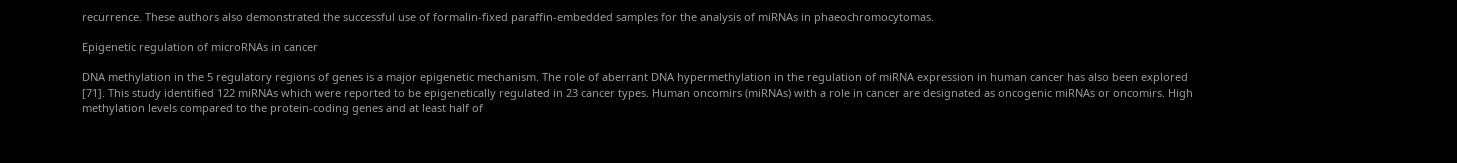recurrence. These authors also demonstrated the successful use of formalin-fixed paraffin-embedded samples for the analysis of miRNAs in phaeochromocytomas.

Epigenetic regulation of microRNAs in cancer

DNA methylation in the 5 regulatory regions of genes is a major epigenetic mechanism. The role of aberrant DNA hypermethylation in the regulation of miRNA expression in human cancer has also been explored [71]. This study identified 122 miRNAs which were reported to be epigenetically regulated in 23 cancer types. Human oncomirs (miRNAs) with a role in cancer are designated as oncogenic miRNAs or oncomirs. High methylation levels compared to the protein-coding genes and at least half of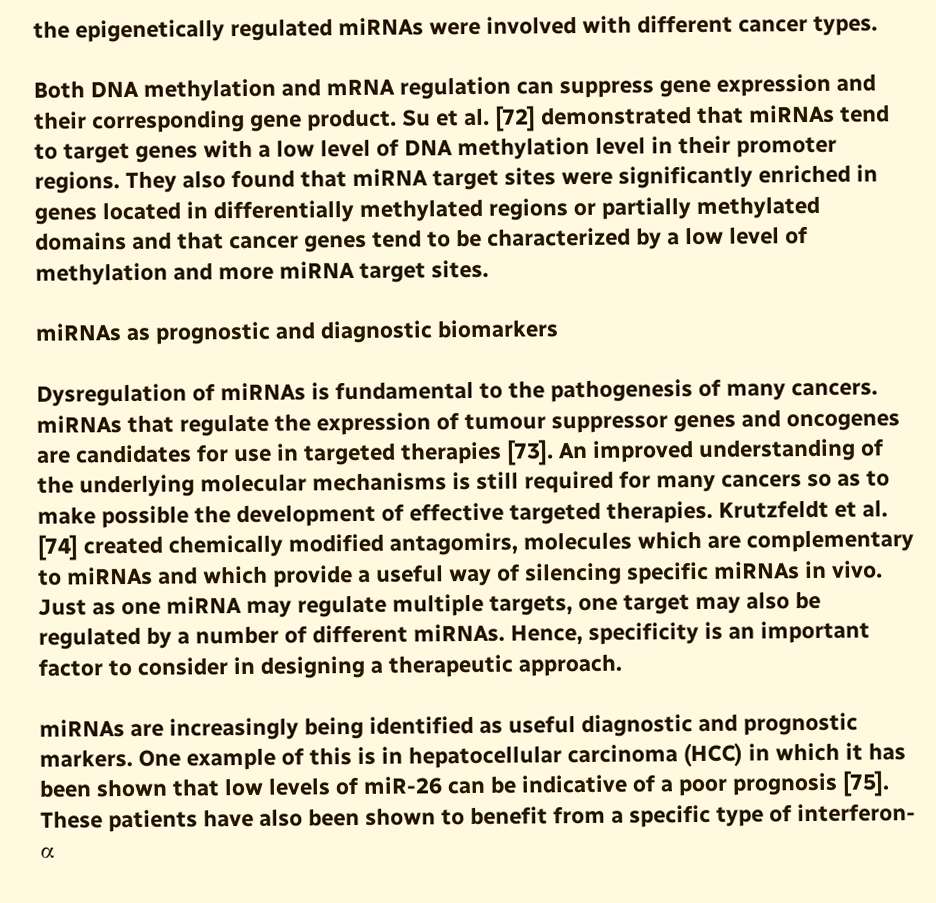the epigenetically regulated miRNAs were involved with different cancer types.

Both DNA methylation and mRNA regulation can suppress gene expression and their corresponding gene product. Su et al. [72] demonstrated that miRNAs tend to target genes with a low level of DNA methylation level in their promoter regions. They also found that miRNA target sites were significantly enriched in genes located in differentially methylated regions or partially methylated domains and that cancer genes tend to be characterized by a low level of methylation and more miRNA target sites.

miRNAs as prognostic and diagnostic biomarkers

Dysregulation of miRNAs is fundamental to the pathogenesis of many cancers. miRNAs that regulate the expression of tumour suppressor genes and oncogenes are candidates for use in targeted therapies [73]. An improved understanding of the underlying molecular mechanisms is still required for many cancers so as to make possible the development of effective targeted therapies. Krutzfeldt et al. [74] created chemically modified antagomirs, molecules which are complementary to miRNAs and which provide a useful way of silencing specific miRNAs in vivo. Just as one miRNA may regulate multiple targets, one target may also be regulated by a number of different miRNAs. Hence, specificity is an important factor to consider in designing a therapeutic approach.

miRNAs are increasingly being identified as useful diagnostic and prognostic markers. One example of this is in hepatocellular carcinoma (HCC) in which it has been shown that low levels of miR-26 can be indicative of a poor prognosis [75]. These patients have also been shown to benefit from a specific type of interferon-α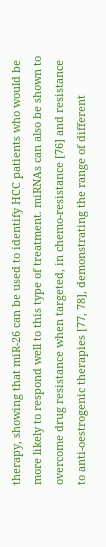therapy, showing that miR-26 can be used to identify HCC patients who would be more likely to respond well to this type of treatment. miRNAs can also be shown to overcome drug resistance when targeted, in chemo-resistance [76] and resistance to anti-oestrogenic therapies [77, 78], demonstrating the range of different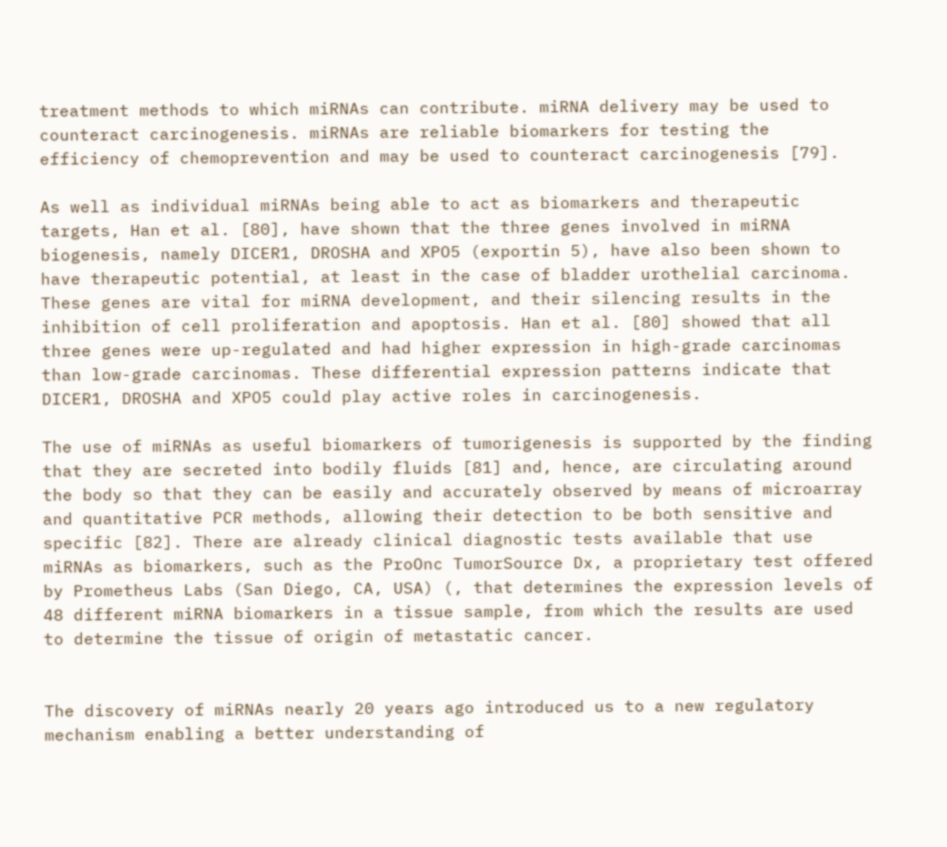treatment methods to which miRNAs can contribute. miRNA delivery may be used to counteract carcinogenesis. miRNAs are reliable biomarkers for testing the efficiency of chemoprevention and may be used to counteract carcinogenesis [79].

As well as individual miRNAs being able to act as biomarkers and therapeutic targets, Han et al. [80], have shown that the three genes involved in miRNA biogenesis, namely DICER1, DROSHA and XPO5 (exportin 5), have also been shown to have therapeutic potential, at least in the case of bladder urothelial carcinoma. These genes are vital for miRNA development, and their silencing results in the inhibition of cell proliferation and apoptosis. Han et al. [80] showed that all three genes were up-regulated and had higher expression in high-grade carcinomas than low-grade carcinomas. These differential expression patterns indicate that DICER1, DROSHA and XPO5 could play active roles in carcinogenesis.

The use of miRNAs as useful biomarkers of tumorigenesis is supported by the finding that they are secreted into bodily fluids [81] and, hence, are circulating around the body so that they can be easily and accurately observed by means of microarray and quantitative PCR methods, allowing their detection to be both sensitive and specific [82]. There are already clinical diagnostic tests available that use miRNAs as biomarkers, such as the ProOnc TumorSource Dx, a proprietary test offered by Prometheus Labs (San Diego, CA, USA) (, that determines the expression levels of 48 different miRNA biomarkers in a tissue sample, from which the results are used to determine the tissue of origin of metastatic cancer.


The discovery of miRNAs nearly 20 years ago introduced us to a new regulatory mechanism enabling a better understanding of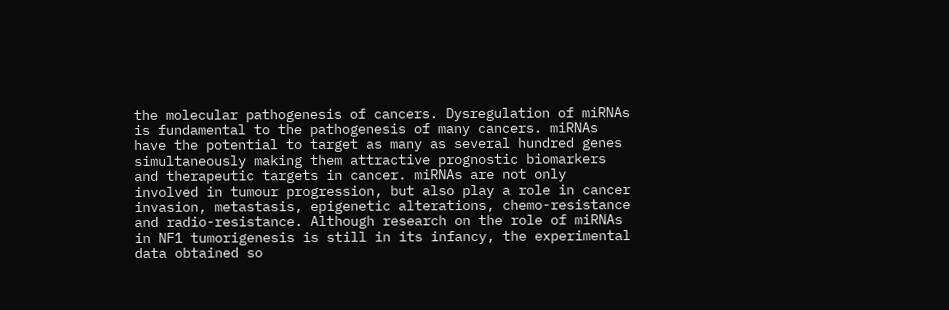the molecular pathogenesis of cancers. Dysregulation of miRNAs is fundamental to the pathogenesis of many cancers. miRNAs have the potential to target as many as several hundred genes simultaneously making them attractive prognostic biomarkers and therapeutic targets in cancer. miRNAs are not only involved in tumour progression, but also play a role in cancer invasion, metastasis, epigenetic alterations, chemo-resistance and radio-resistance. Although research on the role of miRNAs in NF1 tumorigenesis is still in its infancy, the experimental data obtained so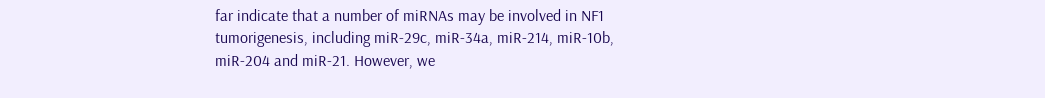far indicate that a number of miRNAs may be involved in NF1 tumorigenesis, including miR-29c, miR-34a, miR-214, miR-10b, miR-204 and miR-21. However, we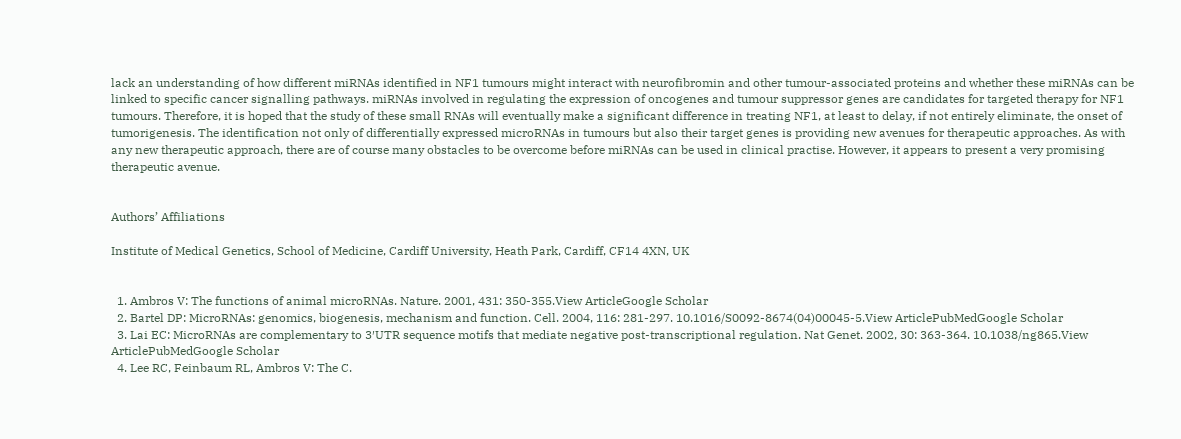lack an understanding of how different miRNAs identified in NF1 tumours might interact with neurofibromin and other tumour-associated proteins and whether these miRNAs can be linked to specific cancer signalling pathways. miRNAs involved in regulating the expression of oncogenes and tumour suppressor genes are candidates for targeted therapy for NF1 tumours. Therefore, it is hoped that the study of these small RNAs will eventually make a significant difference in treating NF1, at least to delay, if not entirely eliminate, the onset of tumorigenesis. The identification not only of differentially expressed microRNAs in tumours but also their target genes is providing new avenues for therapeutic approaches. As with any new therapeutic approach, there are of course many obstacles to be overcome before miRNAs can be used in clinical practise. However, it appears to present a very promising therapeutic avenue.


Authors’ Affiliations

Institute of Medical Genetics, School of Medicine, Cardiff University, Heath Park, Cardiff, CF14 4XN, UK


  1. Ambros V: The functions of animal microRNAs. Nature. 2001, 431: 350-355.View ArticleGoogle Scholar
  2. Bartel DP: MicroRNAs: genomics, biogenesis, mechanism and function. Cell. 2004, 116: 281-297. 10.1016/S0092-8674(04)00045-5.View ArticlePubMedGoogle Scholar
  3. Lai EC: MicroRNAs are complementary to 3′UTR sequence motifs that mediate negative post-transcriptional regulation. Nat Genet. 2002, 30: 363-364. 10.1038/ng865.View ArticlePubMedGoogle Scholar
  4. Lee RC, Feinbaum RL, Ambros V: The C.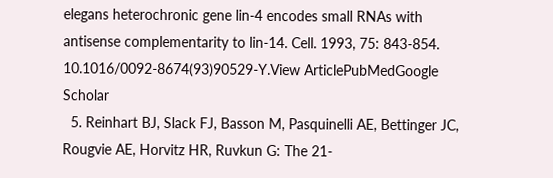elegans heterochronic gene lin-4 encodes small RNAs with antisense complementarity to lin-14. Cell. 1993, 75: 843-854. 10.1016/0092-8674(93)90529-Y.View ArticlePubMedGoogle Scholar
  5. Reinhart BJ, Slack FJ, Basson M, Pasquinelli AE, Bettinger JC, Rougvie AE, Horvitz HR, Ruvkun G: The 21-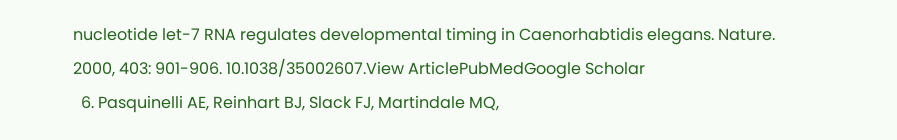nucleotide let-7 RNA regulates developmental timing in Caenorhabtidis elegans. Nature. 2000, 403: 901-906. 10.1038/35002607.View ArticlePubMedGoogle Scholar
  6. Pasquinelli AE, Reinhart BJ, Slack FJ, Martindale MQ,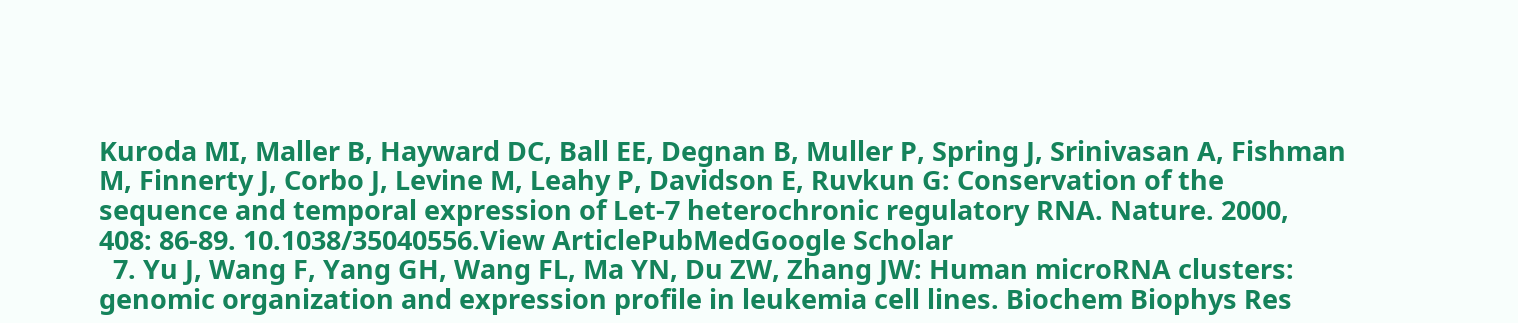Kuroda MI, Maller B, Hayward DC, Ball EE, Degnan B, Muller P, Spring J, Srinivasan A, Fishman M, Finnerty J, Corbo J, Levine M, Leahy P, Davidson E, Ruvkun G: Conservation of the sequence and temporal expression of Let-7 heterochronic regulatory RNA. Nature. 2000, 408: 86-89. 10.1038/35040556.View ArticlePubMedGoogle Scholar
  7. Yu J, Wang F, Yang GH, Wang FL, Ma YN, Du ZW, Zhang JW: Human microRNA clusters: genomic organization and expression profile in leukemia cell lines. Biochem Biophys Res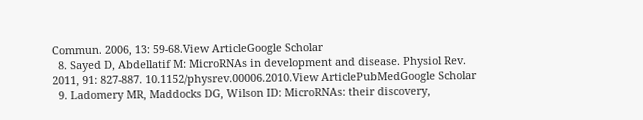Commun. 2006, 13: 59-68.View ArticleGoogle Scholar
  8. Sayed D, Abdellatif M: MicroRNAs in development and disease. Physiol Rev. 2011, 91: 827-887. 10.1152/physrev.00006.2010.View ArticlePubMedGoogle Scholar
  9. Ladomery MR, Maddocks DG, Wilson ID: MicroRNAs: their discovery,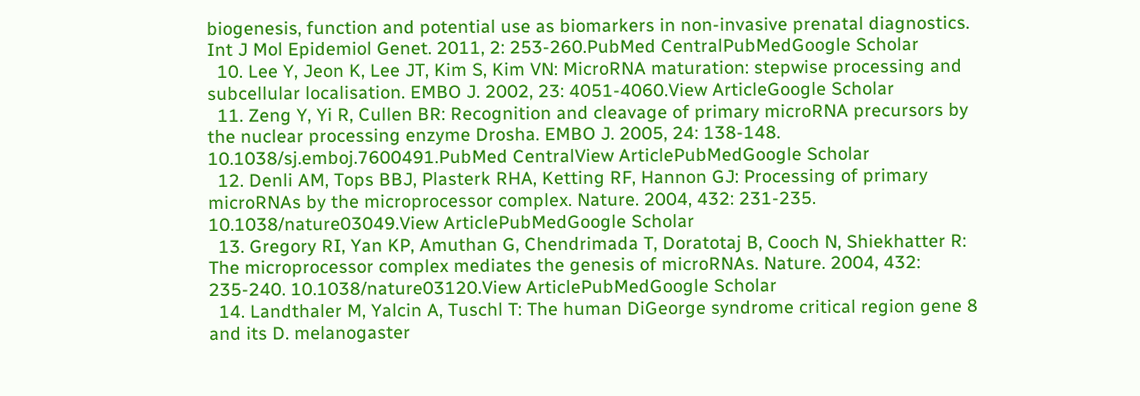biogenesis, function and potential use as biomarkers in non-invasive prenatal diagnostics. Int J Mol Epidemiol Genet. 2011, 2: 253-260.PubMed CentralPubMedGoogle Scholar
  10. Lee Y, Jeon K, Lee JT, Kim S, Kim VN: MicroRNA maturation: stepwise processing and subcellular localisation. EMBO J. 2002, 23: 4051-4060.View ArticleGoogle Scholar
  11. Zeng Y, Yi R, Cullen BR: Recognition and cleavage of primary microRNA precursors by the nuclear processing enzyme Drosha. EMBO J. 2005, 24: 138-148. 10.1038/sj.emboj.7600491.PubMed CentralView ArticlePubMedGoogle Scholar
  12. Denli AM, Tops BBJ, Plasterk RHA, Ketting RF, Hannon GJ: Processing of primary microRNAs by the microprocessor complex. Nature. 2004, 432: 231-235. 10.1038/nature03049.View ArticlePubMedGoogle Scholar
  13. Gregory RI, Yan KP, Amuthan G, Chendrimada T, Doratotaj B, Cooch N, Shiekhatter R: The microprocessor complex mediates the genesis of microRNAs. Nature. 2004, 432: 235-240. 10.1038/nature03120.View ArticlePubMedGoogle Scholar
  14. Landthaler M, Yalcin A, Tuschl T: The human DiGeorge syndrome critical region gene 8 and its D. melanogaster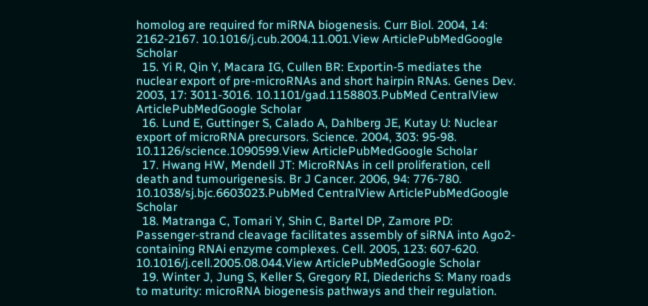homolog are required for miRNA biogenesis. Curr Biol. 2004, 14: 2162-2167. 10.1016/j.cub.2004.11.001.View ArticlePubMedGoogle Scholar
  15. Yi R, Qin Y, Macara IG, Cullen BR: Exportin-5 mediates the nuclear export of pre-microRNAs and short hairpin RNAs. Genes Dev. 2003, 17: 3011-3016. 10.1101/gad.1158803.PubMed CentralView ArticlePubMedGoogle Scholar
  16. Lund E, Guttinger S, Calado A, Dahlberg JE, Kutay U: Nuclear export of microRNA precursors. Science. 2004, 303: 95-98. 10.1126/science.1090599.View ArticlePubMedGoogle Scholar
  17. Hwang HW, Mendell JT: MicroRNAs in cell proliferation, cell death and tumourigenesis. Br J Cancer. 2006, 94: 776-780. 10.1038/sj.bjc.6603023.PubMed CentralView ArticlePubMedGoogle Scholar
  18. Matranga C, Tomari Y, Shin C, Bartel DP, Zamore PD: Passenger-strand cleavage facilitates assembly of siRNA into Ago2-containing RNAi enzyme complexes. Cell. 2005, 123: 607-620. 10.1016/j.cell.2005.08.044.View ArticlePubMedGoogle Scholar
  19. Winter J, Jung S, Keller S, Gregory RI, Diederichs S: Many roads to maturity: microRNA biogenesis pathways and their regulation.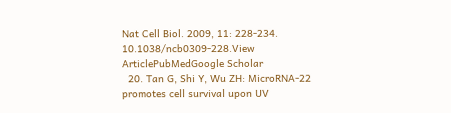Nat Cell Biol. 2009, 11: 228-234. 10.1038/ncb0309-228.View ArticlePubMedGoogle Scholar
  20. Tan G, Shi Y, Wu ZH: MicroRNA-22 promotes cell survival upon UV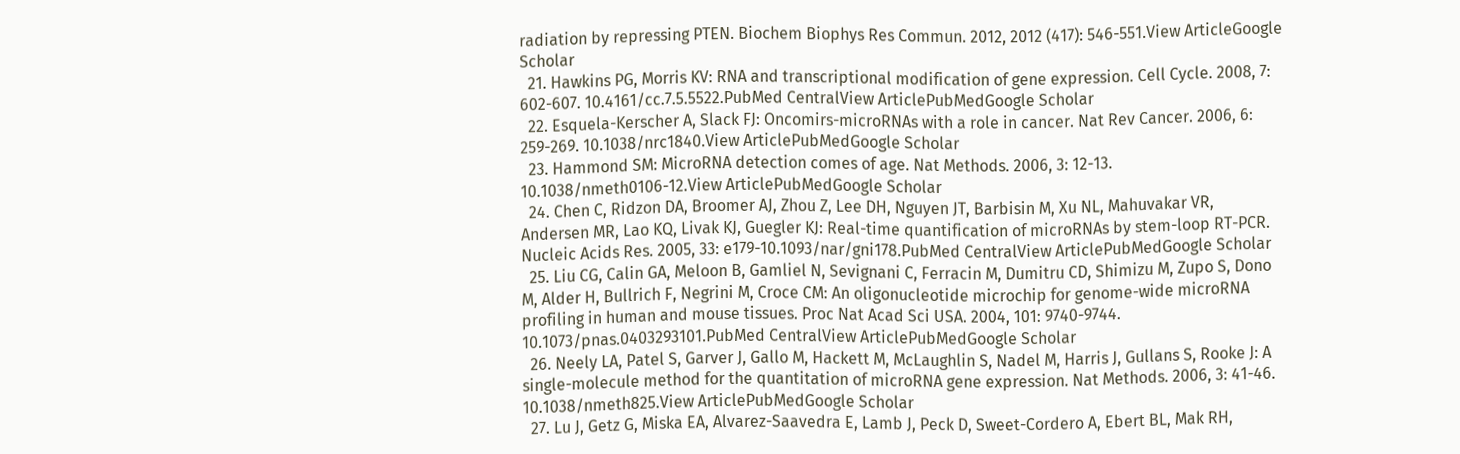radiation by repressing PTEN. Biochem Biophys Res Commun. 2012, 2012 (417): 546-551.View ArticleGoogle Scholar
  21. Hawkins PG, Morris KV: RNA and transcriptional modification of gene expression. Cell Cycle. 2008, 7: 602-607. 10.4161/cc.7.5.5522.PubMed CentralView ArticlePubMedGoogle Scholar
  22. Esquela-Kerscher A, Slack FJ: Oncomirs-microRNAs with a role in cancer. Nat Rev Cancer. 2006, 6: 259-269. 10.1038/nrc1840.View ArticlePubMedGoogle Scholar
  23. Hammond SM: MicroRNA detection comes of age. Nat Methods. 2006, 3: 12-13. 10.1038/nmeth0106-12.View ArticlePubMedGoogle Scholar
  24. Chen C, Ridzon DA, Broomer AJ, Zhou Z, Lee DH, Nguyen JT, Barbisin M, Xu NL, Mahuvakar VR, Andersen MR, Lao KQ, Livak KJ, Guegler KJ: Real-time quantification of microRNAs by stem-loop RT-PCR. Nucleic Acids Res. 2005, 33: e179-10.1093/nar/gni178.PubMed CentralView ArticlePubMedGoogle Scholar
  25. Liu CG, Calin GA, Meloon B, Gamliel N, Sevignani C, Ferracin M, Dumitru CD, Shimizu M, Zupo S, Dono M, Alder H, Bullrich F, Negrini M, Croce CM: An oligonucleotide microchip for genome-wide microRNA profiling in human and mouse tissues. Proc Nat Acad Sci USA. 2004, 101: 9740-9744. 10.1073/pnas.0403293101.PubMed CentralView ArticlePubMedGoogle Scholar
  26. Neely LA, Patel S, Garver J, Gallo M, Hackett M, McLaughlin S, Nadel M, Harris J, Gullans S, Rooke J: A single-molecule method for the quantitation of microRNA gene expression. Nat Methods. 2006, 3: 41-46. 10.1038/nmeth825.View ArticlePubMedGoogle Scholar
  27. Lu J, Getz G, Miska EA, Alvarez-Saavedra E, Lamb J, Peck D, Sweet-Cordero A, Ebert BL, Mak RH,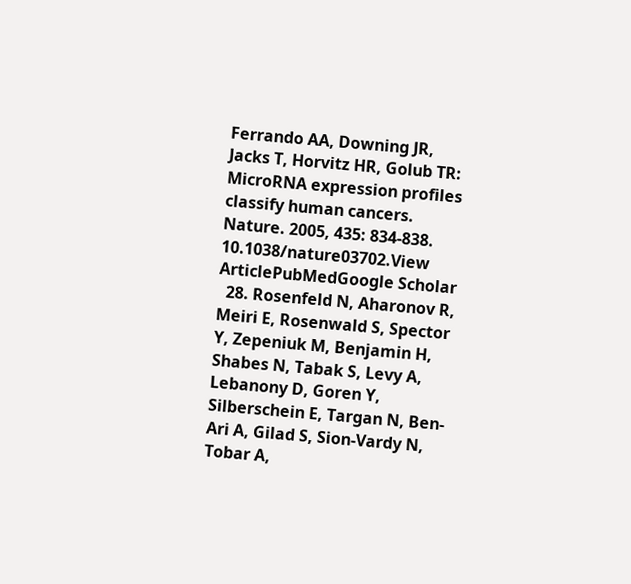Ferrando AA, Downing JR, Jacks T, Horvitz HR, Golub TR: MicroRNA expression profiles classify human cancers. Nature. 2005, 435: 834-838. 10.1038/nature03702.View ArticlePubMedGoogle Scholar
  28. Rosenfeld N, Aharonov R, Meiri E, Rosenwald S, Spector Y, Zepeniuk M, Benjamin H, Shabes N, Tabak S, Levy A, Lebanony D, Goren Y, Silberschein E, Targan N, Ben-Ari A, Gilad S, Sion-Vardy N, Tobar A,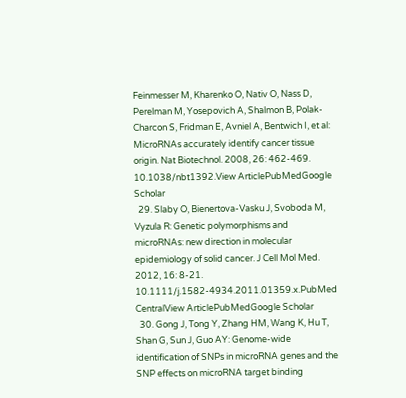Feinmesser M, Kharenko O, Nativ O, Nass D, Perelman M, Yosepovich A, Shalmon B, Polak-Charcon S, Fridman E, Avniel A, Bentwich I, et al: MicroRNAs accurately identify cancer tissue origin. Nat Biotechnol. 2008, 26: 462-469. 10.1038/nbt1392.View ArticlePubMedGoogle Scholar
  29. Slaby O, Bienertova-Vasku J, Svoboda M, Vyzula R: Genetic polymorphisms and microRNAs: new direction in molecular epidemiology of solid cancer. J Cell Mol Med. 2012, 16: 8-21. 10.1111/j.1582-4934.2011.01359.x.PubMed CentralView ArticlePubMedGoogle Scholar
  30. Gong J, Tong Y, Zhang HM, Wang K, Hu T, Shan G, Sun J, Guo AY: Genome-wide identification of SNPs in microRNA genes and the SNP effects on microRNA target binding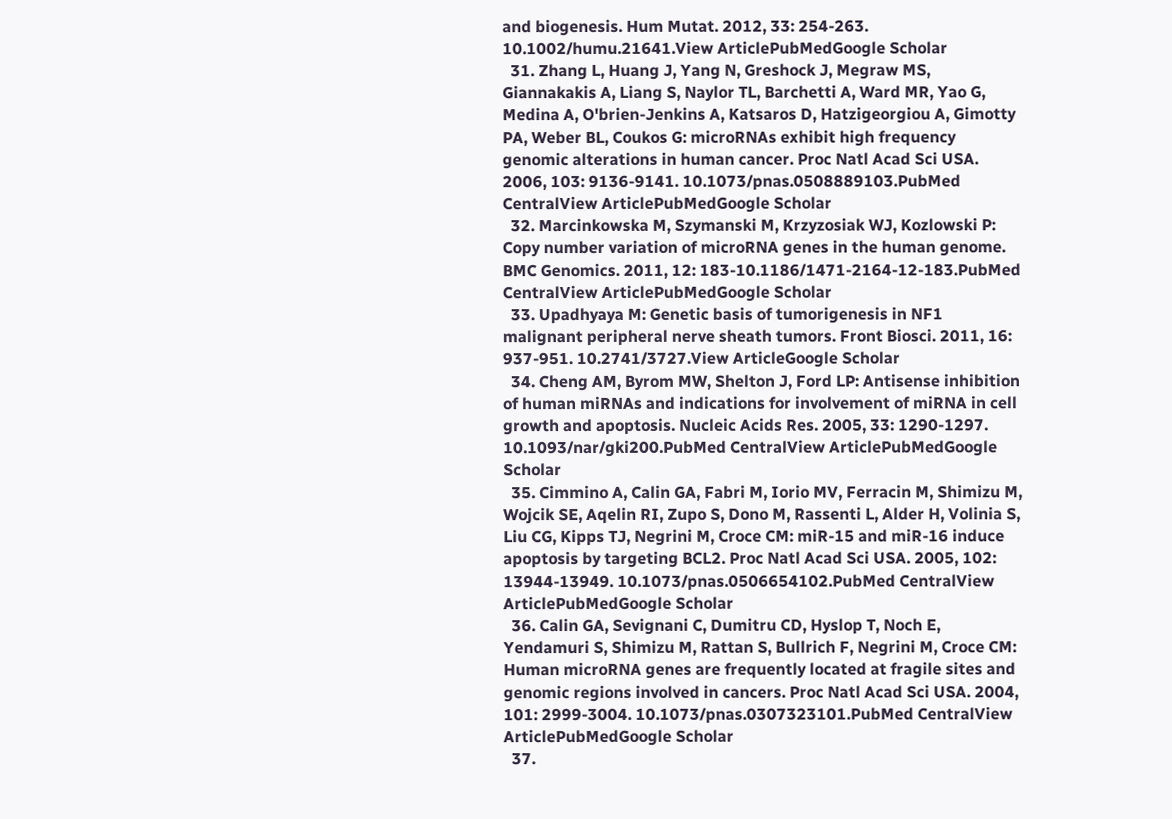and biogenesis. Hum Mutat. 2012, 33: 254-263. 10.1002/humu.21641.View ArticlePubMedGoogle Scholar
  31. Zhang L, Huang J, Yang N, Greshock J, Megraw MS, Giannakakis A, Liang S, Naylor TL, Barchetti A, Ward MR, Yao G, Medina A, O'brien-Jenkins A, Katsaros D, Hatzigeorgiou A, Gimotty PA, Weber BL, Coukos G: microRNAs exhibit high frequency genomic alterations in human cancer. Proc Natl Acad Sci USA. 2006, 103: 9136-9141. 10.1073/pnas.0508889103.PubMed CentralView ArticlePubMedGoogle Scholar
  32. Marcinkowska M, Szymanski M, Krzyzosiak WJ, Kozlowski P: Copy number variation of microRNA genes in the human genome. BMC Genomics. 2011, 12: 183-10.1186/1471-2164-12-183.PubMed CentralView ArticlePubMedGoogle Scholar
  33. Upadhyaya M: Genetic basis of tumorigenesis in NF1 malignant peripheral nerve sheath tumors. Front Biosci. 2011, 16: 937-951. 10.2741/3727.View ArticleGoogle Scholar
  34. Cheng AM, Byrom MW, Shelton J, Ford LP: Antisense inhibition of human miRNAs and indications for involvement of miRNA in cell growth and apoptosis. Nucleic Acids Res. 2005, 33: 1290-1297. 10.1093/nar/gki200.PubMed CentralView ArticlePubMedGoogle Scholar
  35. Cimmino A, Calin GA, Fabri M, Iorio MV, Ferracin M, Shimizu M, Wojcik SE, Aqelin RI, Zupo S, Dono M, Rassenti L, Alder H, Volinia S, Liu CG, Kipps TJ, Negrini M, Croce CM: miR-15 and miR-16 induce apoptosis by targeting BCL2. Proc Natl Acad Sci USA. 2005, 102: 13944-13949. 10.1073/pnas.0506654102.PubMed CentralView ArticlePubMedGoogle Scholar
  36. Calin GA, Sevignani C, Dumitru CD, Hyslop T, Noch E, Yendamuri S, Shimizu M, Rattan S, Bullrich F, Negrini M, Croce CM: Human microRNA genes are frequently located at fragile sites and genomic regions involved in cancers. Proc Natl Acad Sci USA. 2004, 101: 2999-3004. 10.1073/pnas.0307323101.PubMed CentralView ArticlePubMedGoogle Scholar
  37.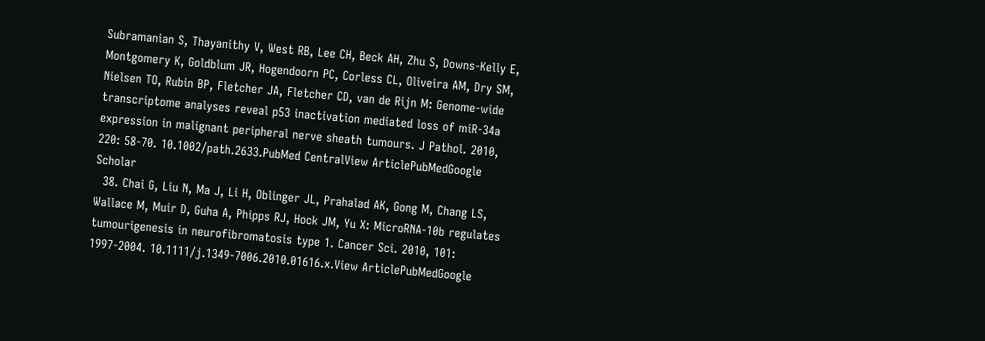Subramanian S, Thayanithy V, West RB, Lee CH, Beck AH, Zhu S, Downs-Kelly E, Montgomery K, Goldblum JR, Hogendoorn PC, Corless CL, Oliveira AM, Dry SM, Nielsen TO, Rubin BP, Fletcher JA, Fletcher CD, van de Rijn M: Genome-wide transcriptome analyses reveal p53 inactivation mediated loss of miR-34a expression in malignant peripheral nerve sheath tumours. J Pathol. 2010, 220: 58-70. 10.1002/path.2633.PubMed CentralView ArticlePubMedGoogle Scholar
  38. Chai G, Liu N, Ma J, Li H, Oblinger JL, Prahalad AK, Gong M, Chang LS, Wallace M, Muir D, Guha A, Phipps RJ, Hock JM, Yu X: MicroRNA-10b regulates tumourigenesis in neurofibromatosis type 1. Cancer Sci. 2010, 101: 1997-2004. 10.1111/j.1349-7006.2010.01616.x.View ArticlePubMedGoogle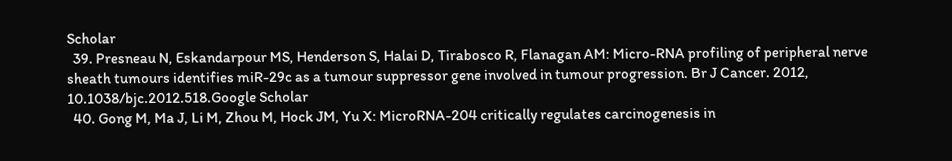Scholar
  39. Presneau N, Eskandarpour MS, Henderson S, Halai D, Tirabosco R, Flanagan AM: Micro-RNA profiling of peripheral nerve sheath tumours identifies miR-29c as a tumour suppressor gene involved in tumour progression. Br J Cancer. 2012, 10.1038/bjc.2012.518.Google Scholar
  40. Gong M, Ma J, Li M, Zhou M, Hock JM, Yu X: MicroRNA-204 critically regulates carcinogenesis in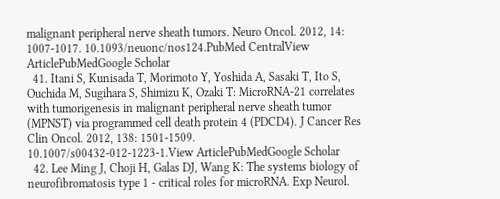malignant peripheral nerve sheath tumors. Neuro Oncol. 2012, 14: 1007-1017. 10.1093/neuonc/nos124.PubMed CentralView ArticlePubMedGoogle Scholar
  41. Itani S, Kunisada T, Morimoto Y, Yoshida A, Sasaki T, Ito S, Ouchida M, Sugihara S, Shimizu K, Ozaki T: MicroRNA-21 correlates with tumorigenesis in malignant peripheral nerve sheath tumor (MPNST) via programmed cell death protein 4 (PDCD4). J Cancer Res Clin Oncol. 2012, 138: 1501-1509. 10.1007/s00432-012-1223-1.View ArticlePubMedGoogle Scholar
  42. Lee Ming J, Choji H, Galas DJ, Wang K: The systems biology of neurofibromatosis type 1 - critical roles for microRNA. Exp Neurol.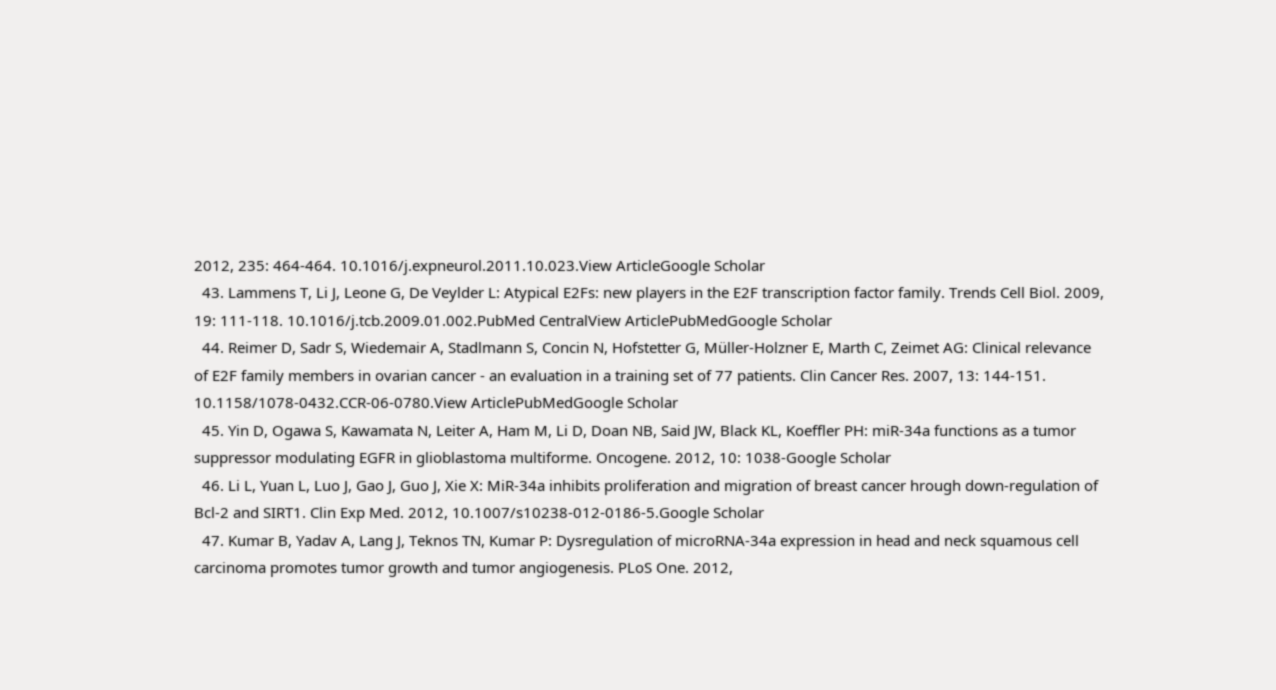2012, 235: 464-464. 10.1016/j.expneurol.2011.10.023.View ArticleGoogle Scholar
  43. Lammens T, Li J, Leone G, De Veylder L: Atypical E2Fs: new players in the E2F transcription factor family. Trends Cell Biol. 2009, 19: 111-118. 10.1016/j.tcb.2009.01.002.PubMed CentralView ArticlePubMedGoogle Scholar
  44. Reimer D, Sadr S, Wiedemair A, Stadlmann S, Concin N, Hofstetter G, Müller-Holzner E, Marth C, Zeimet AG: Clinical relevance of E2F family members in ovarian cancer - an evaluation in a training set of 77 patients. Clin Cancer Res. 2007, 13: 144-151. 10.1158/1078-0432.CCR-06-0780.View ArticlePubMedGoogle Scholar
  45. Yin D, Ogawa S, Kawamata N, Leiter A, Ham M, Li D, Doan NB, Said JW, Black KL, Koeffler PH: miR-34a functions as a tumor suppressor modulating EGFR in glioblastoma multiforme. Oncogene. 2012, 10: 1038-Google Scholar
  46. Li L, Yuan L, Luo J, Gao J, Guo J, Xie X: MiR-34a inhibits proliferation and migration of breast cancer hrough down-regulation of Bcl-2 and SIRT1. Clin Exp Med. 2012, 10.1007/s10238-012-0186-5.Google Scholar
  47. Kumar B, Yadav A, Lang J, Teknos TN, Kumar P: Dysregulation of microRNA-34a expression in head and neck squamous cell carcinoma promotes tumor growth and tumor angiogenesis. PLoS One. 2012,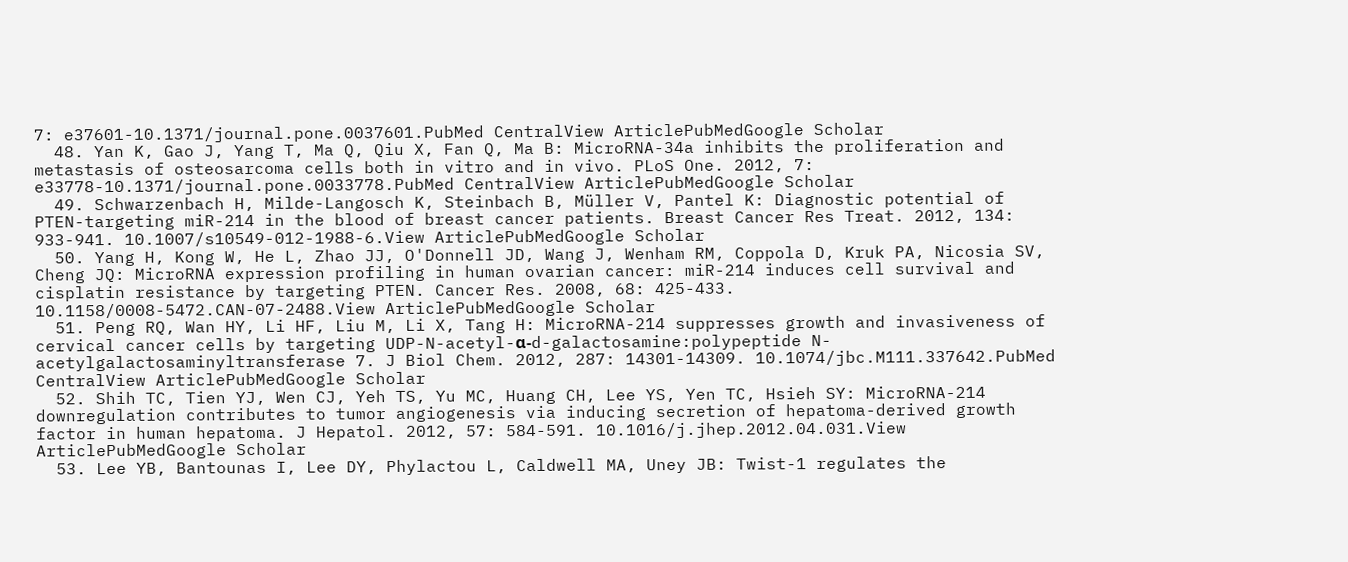7: e37601-10.1371/journal.pone.0037601.PubMed CentralView ArticlePubMedGoogle Scholar
  48. Yan K, Gao J, Yang T, Ma Q, Qiu X, Fan Q, Ma B: MicroRNA-34a inhibits the proliferation and metastasis of osteosarcoma cells both in vitro and in vivo. PLoS One. 2012, 7: e33778-10.1371/journal.pone.0033778.PubMed CentralView ArticlePubMedGoogle Scholar
  49. Schwarzenbach H, Milde-Langosch K, Steinbach B, Müller V, Pantel K: Diagnostic potential of PTEN-targeting miR-214 in the blood of breast cancer patients. Breast Cancer Res Treat. 2012, 134: 933-941. 10.1007/s10549-012-1988-6.View ArticlePubMedGoogle Scholar
  50. Yang H, Kong W, He L, Zhao JJ, O'Donnell JD, Wang J, Wenham RM, Coppola D, Kruk PA, Nicosia SV, Cheng JQ: MicroRNA expression profiling in human ovarian cancer: miR-214 induces cell survival and cisplatin resistance by targeting PTEN. Cancer Res. 2008, 68: 425-433. 10.1158/0008-5472.CAN-07-2488.View ArticlePubMedGoogle Scholar
  51. Peng RQ, Wan HY, Li HF, Liu M, Li X, Tang H: MicroRNA-214 suppresses growth and invasiveness of cervical cancer cells by targeting UDP-N-acetyl-α-d-galactosamine:polypeptide N-acetylgalactosaminyltransferase 7. J Biol Chem. 2012, 287: 14301-14309. 10.1074/jbc.M111.337642.PubMed CentralView ArticlePubMedGoogle Scholar
  52. Shih TC, Tien YJ, Wen CJ, Yeh TS, Yu MC, Huang CH, Lee YS, Yen TC, Hsieh SY: MicroRNA-214 downregulation contributes to tumor angiogenesis via inducing secretion of hepatoma-derived growth factor in human hepatoma. J Hepatol. 2012, 57: 584-591. 10.1016/j.jhep.2012.04.031.View ArticlePubMedGoogle Scholar
  53. Lee YB, Bantounas I, Lee DY, Phylactou L, Caldwell MA, Uney JB: Twist-1 regulates the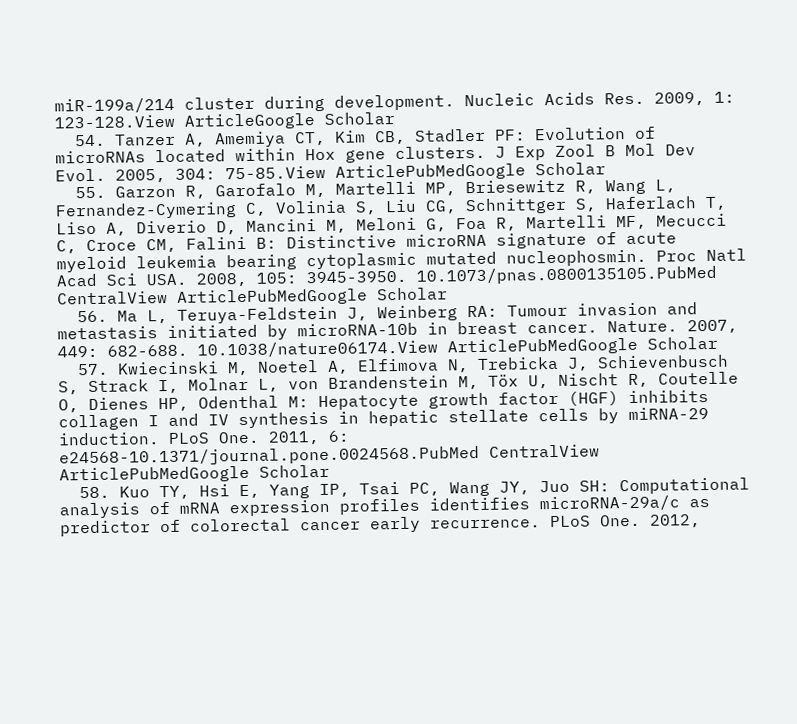miR-199a/214 cluster during development. Nucleic Acids Res. 2009, 1: 123-128.View ArticleGoogle Scholar
  54. Tanzer A, Amemiya CT, Kim CB, Stadler PF: Evolution of microRNAs located within Hox gene clusters. J Exp Zool B Mol Dev Evol. 2005, 304: 75-85.View ArticlePubMedGoogle Scholar
  55. Garzon R, Garofalo M, Martelli MP, Briesewitz R, Wang L, Fernandez-Cymering C, Volinia S, Liu CG, Schnittger S, Haferlach T, Liso A, Diverio D, Mancini M, Meloni G, Foa R, Martelli MF, Mecucci C, Croce CM, Falini B: Distinctive microRNA signature of acute myeloid leukemia bearing cytoplasmic mutated nucleophosmin. Proc Natl Acad Sci USA. 2008, 105: 3945-3950. 10.1073/pnas.0800135105.PubMed CentralView ArticlePubMedGoogle Scholar
  56. Ma L, Teruya-Feldstein J, Weinberg RA: Tumour invasion and metastasis initiated by microRNA-10b in breast cancer. Nature. 2007, 449: 682-688. 10.1038/nature06174.View ArticlePubMedGoogle Scholar
  57. Kwiecinski M, Noetel A, Elfimova N, Trebicka J, Schievenbusch S, Strack I, Molnar L, von Brandenstein M, Töx U, Nischt R, Coutelle O, Dienes HP, Odenthal M: Hepatocyte growth factor (HGF) inhibits collagen I and IV synthesis in hepatic stellate cells by miRNA-29 induction. PLoS One. 2011, 6: e24568-10.1371/journal.pone.0024568.PubMed CentralView ArticlePubMedGoogle Scholar
  58. Kuo TY, Hsi E, Yang IP, Tsai PC, Wang JY, Juo SH: Computational analysis of mRNA expression profiles identifies microRNA-29a/c as predictor of colorectal cancer early recurrence. PLoS One. 2012,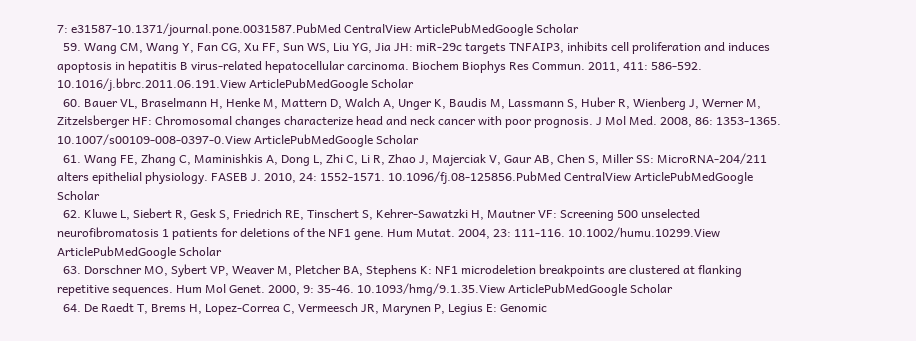7: e31587-10.1371/journal.pone.0031587.PubMed CentralView ArticlePubMedGoogle Scholar
  59. Wang CM, Wang Y, Fan CG, Xu FF, Sun WS, Liu YG, Jia JH: miR-29c targets TNFAIP3, inhibits cell proliferation and induces apoptosis in hepatitis B virus-related hepatocellular carcinoma. Biochem Biophys Res Commun. 2011, 411: 586-592. 10.1016/j.bbrc.2011.06.191.View ArticlePubMedGoogle Scholar
  60. Bauer VL, Braselmann H, Henke M, Mattern D, Walch A, Unger K, Baudis M, Lassmann S, Huber R, Wienberg J, Werner M, Zitzelsberger HF: Chromosomal changes characterize head and neck cancer with poor prognosis. J Mol Med. 2008, 86: 1353-1365. 10.1007/s00109-008-0397-0.View ArticlePubMedGoogle Scholar
  61. Wang FE, Zhang C, Maminishkis A, Dong L, Zhi C, Li R, Zhao J, Majerciak V, Gaur AB, Chen S, Miller SS: MicroRNA-204/211 alters epithelial physiology. FASEB J. 2010, 24: 1552-1571. 10.1096/fj.08-125856.PubMed CentralView ArticlePubMedGoogle Scholar
  62. Kluwe L, Siebert R, Gesk S, Friedrich RE, Tinschert S, Kehrer-Sawatzki H, Mautner VF: Screening 500 unselected neurofibromatosis 1 patients for deletions of the NF1 gene. Hum Mutat. 2004, 23: 111-116. 10.1002/humu.10299.View ArticlePubMedGoogle Scholar
  63. Dorschner MO, Sybert VP, Weaver M, Pletcher BA, Stephens K: NF1 microdeletion breakpoints are clustered at flanking repetitive sequences. Hum Mol Genet. 2000, 9: 35-46. 10.1093/hmg/9.1.35.View ArticlePubMedGoogle Scholar
  64. De Raedt T, Brems H, Lopez-Correa C, Vermeesch JR, Marynen P, Legius E: Genomic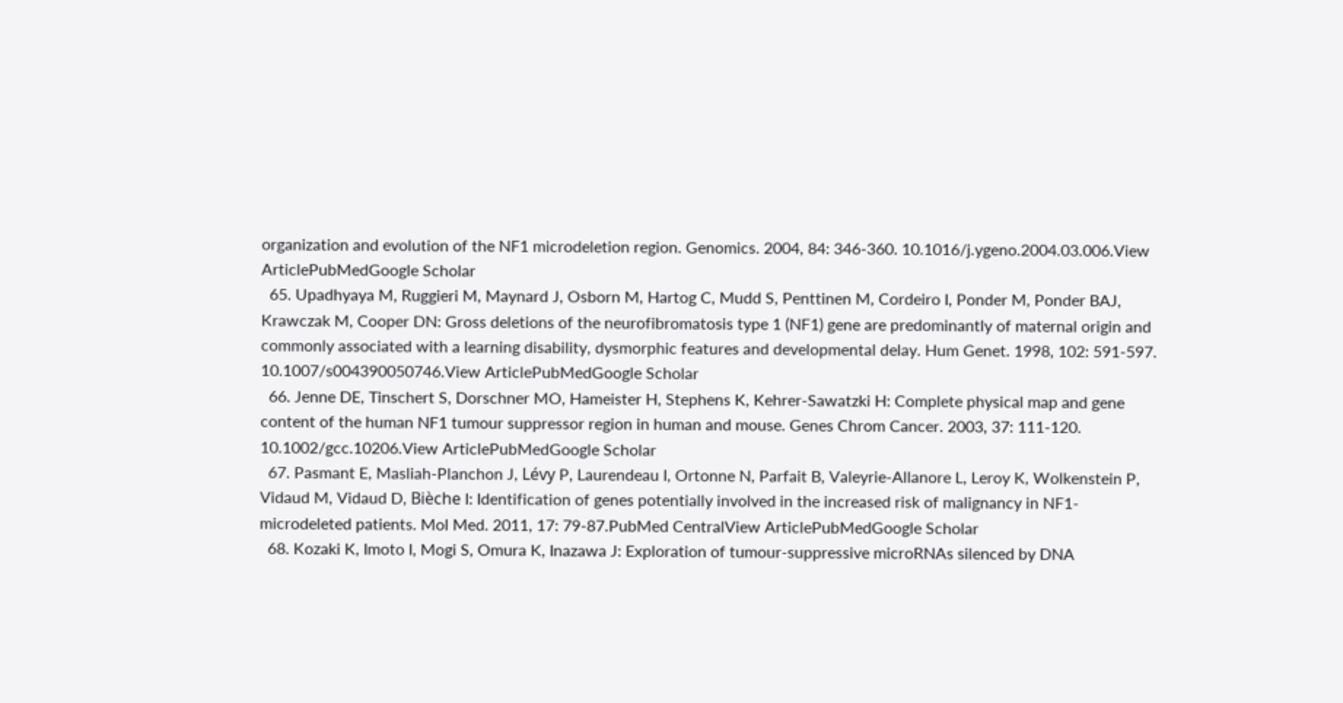organization and evolution of the NF1 microdeletion region. Genomics. 2004, 84: 346-360. 10.1016/j.ygeno.2004.03.006.View ArticlePubMedGoogle Scholar
  65. Upadhyaya M, Ruggieri M, Maynard J, Osborn M, Hartog C, Mudd S, Penttinen M, Cordeiro I, Ponder M, Ponder BAJ, Krawczak M, Cooper DN: Gross deletions of the neurofibromatosis type 1 (NF1) gene are predominantly of maternal origin and commonly associated with a learning disability, dysmorphic features and developmental delay. Hum Genet. 1998, 102: 591-597. 10.1007/s004390050746.View ArticlePubMedGoogle Scholar
  66. Jenne DE, Tinschert S, Dorschner MO, Hameister H, Stephens K, Kehrer-Sawatzki H: Complete physical map and gene content of the human NF1 tumour suppressor region in human and mouse. Genes Chrom Cancer. 2003, 37: 111-120. 10.1002/gcc.10206.View ArticlePubMedGoogle Scholar
  67. Pasmant E, Masliah-Planchon J, Lévy P, Laurendeau I, Ortonne N, Parfait B, Valeyrie-Allanore L, Leroy K, Wolkenstein P, Vidaud M, Vidaud D, Bièche I: Identification of genes potentially involved in the increased risk of malignancy in NF1-microdeleted patients. Mol Med. 2011, 17: 79-87.PubMed CentralView ArticlePubMedGoogle Scholar
  68. Kozaki K, Imoto I, Mogi S, Omura K, Inazawa J: Exploration of tumour-suppressive microRNAs silenced by DNA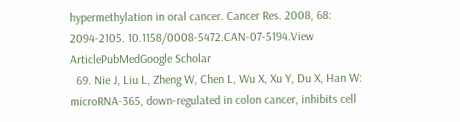hypermethylation in oral cancer. Cancer Res. 2008, 68: 2094-2105. 10.1158/0008-5472.CAN-07-5194.View ArticlePubMedGoogle Scholar
  69. Nie J, Liu L, Zheng W, Chen L, Wu X, Xu Y, Du X, Han W: microRNA-365, down-regulated in colon cancer, inhibits cell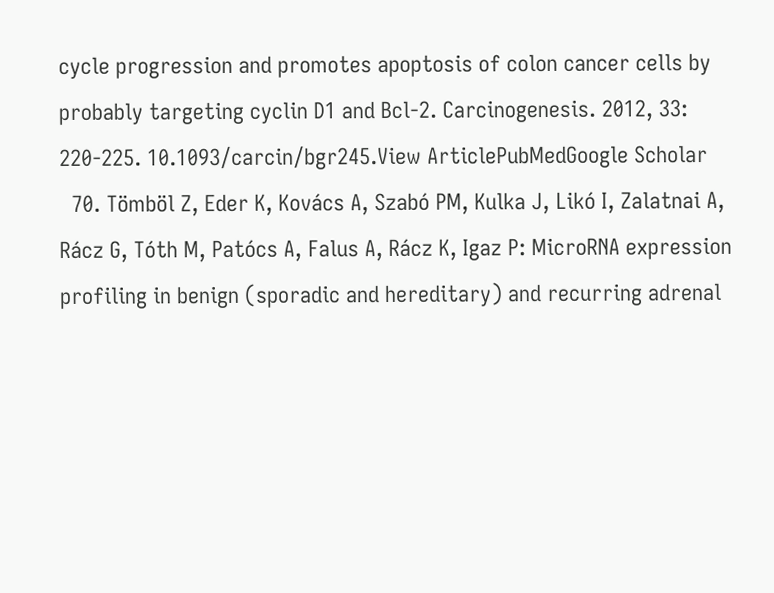cycle progression and promotes apoptosis of colon cancer cells by probably targeting cyclin D1 and Bcl-2. Carcinogenesis. 2012, 33: 220-225. 10.1093/carcin/bgr245.View ArticlePubMedGoogle Scholar
  70. Tömböl Z, Eder K, Kovács A, Szabó PM, Kulka J, Likó I, Zalatnai A, Rácz G, Tóth M, Patócs A, Falus A, Rácz K, Igaz P: MicroRNA expression profiling in benign (sporadic and hereditary) and recurring adrenal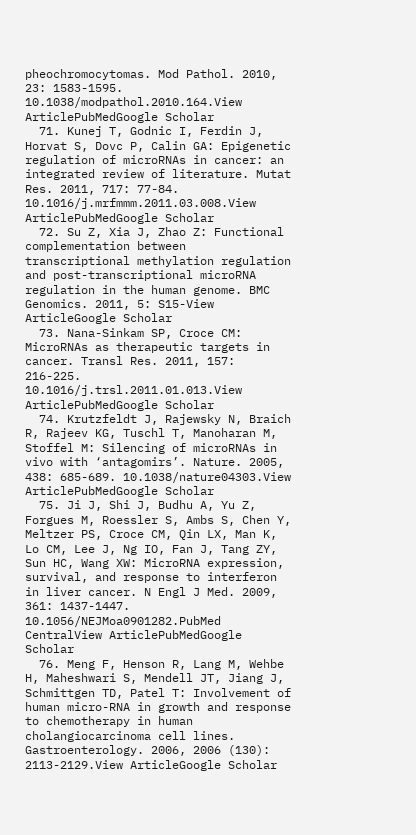pheochromocytomas. Mod Pathol. 2010, 23: 1583-1595. 10.1038/modpathol.2010.164.View ArticlePubMedGoogle Scholar
  71. Kunej T, Godnic I, Ferdin J, Horvat S, Dovc P, Calin GA: Epigenetic regulation of microRNAs in cancer: an integrated review of literature. Mutat Res. 2011, 717: 77-84. 10.1016/j.mrfmmm.2011.03.008.View ArticlePubMedGoogle Scholar
  72. Su Z, Xia J, Zhao Z: Functional complementation between transcriptional methylation regulation and post-transcriptional microRNA regulation in the human genome. BMC Genomics. 2011, 5: S15-View ArticleGoogle Scholar
  73. Nana-Sinkam SP, Croce CM: MicroRNAs as therapeutic targets in cancer. Transl Res. 2011, 157: 216-225. 10.1016/j.trsl.2011.01.013.View ArticlePubMedGoogle Scholar
  74. Krutzfeldt J, Rajewsky N, Braich R, Rajeev KG, Tuschl T, Manoharan M, Stoffel M: Silencing of microRNAs in vivo with ‘antagomirs’. Nature. 2005, 438: 685-689. 10.1038/nature04303.View ArticlePubMedGoogle Scholar
  75. Ji J, Shi J, Budhu A, Yu Z, Forgues M, Roessler S, Ambs S, Chen Y, Meltzer PS, Croce CM, Qin LX, Man K, Lo CM, Lee J, Ng IO, Fan J, Tang ZY, Sun HC, Wang XW: MicroRNA expression, survival, and response to interferon in liver cancer. N Engl J Med. 2009, 361: 1437-1447. 10.1056/NEJMoa0901282.PubMed CentralView ArticlePubMedGoogle Scholar
  76. Meng F, Henson R, Lang M, Wehbe H, Maheshwari S, Mendell JT, Jiang J, Schmittgen TD, Patel T: Involvement of human micro-RNA in growth and response to chemotherapy in human cholangiocarcinoma cell lines. Gastroenterology. 2006, 2006 (130): 2113-2129.View ArticleGoogle Scholar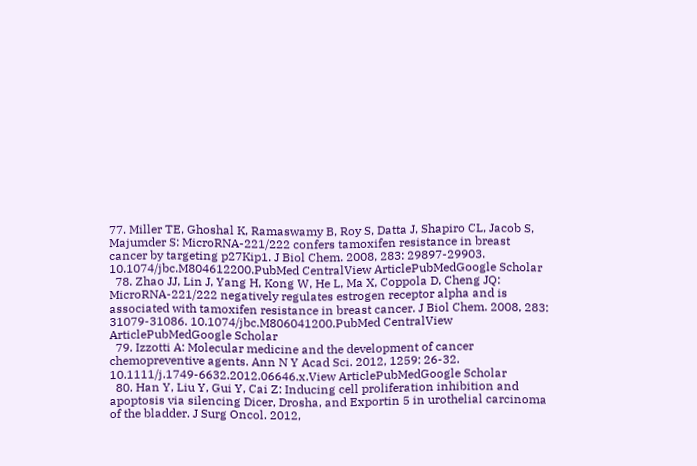77. Miller TE, Ghoshal K, Ramaswamy B, Roy S, Datta J, Shapiro CL, Jacob S, Majumder S: MicroRNA-221/222 confers tamoxifen resistance in breast cancer by targeting p27Kip1. J Biol Chem. 2008, 283: 29897-29903. 10.1074/jbc.M804612200.PubMed CentralView ArticlePubMedGoogle Scholar
  78. Zhao JJ, Lin J, Yang H, Kong W, He L, Ma X, Coppola D, Cheng JQ: MicroRNA-221/222 negatively regulates estrogen receptor alpha and is associated with tamoxifen resistance in breast cancer. J Biol Chem. 2008, 283: 31079-31086. 10.1074/jbc.M806041200.PubMed CentralView ArticlePubMedGoogle Scholar
  79. Izzotti A: Molecular medicine and the development of cancer chemopreventive agents. Ann N Y Acad Sci. 2012, 1259: 26-32. 10.1111/j.1749-6632.2012.06646.x.View ArticlePubMedGoogle Scholar
  80. Han Y, Liu Y, Gui Y, Cai Z: Inducing cell proliferation inhibition and apoptosis via silencing Dicer, Drosha, and Exportin 5 in urothelial carcinoma of the bladder. J Surg Oncol. 2012,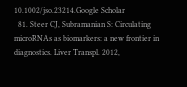10.1002/jso.23214.Google Scholar
  81. Steer CJ, Subramanian S: Circulating microRNAs as biomarkers: a new frontier in diagnostics. Liver Transpl. 2012,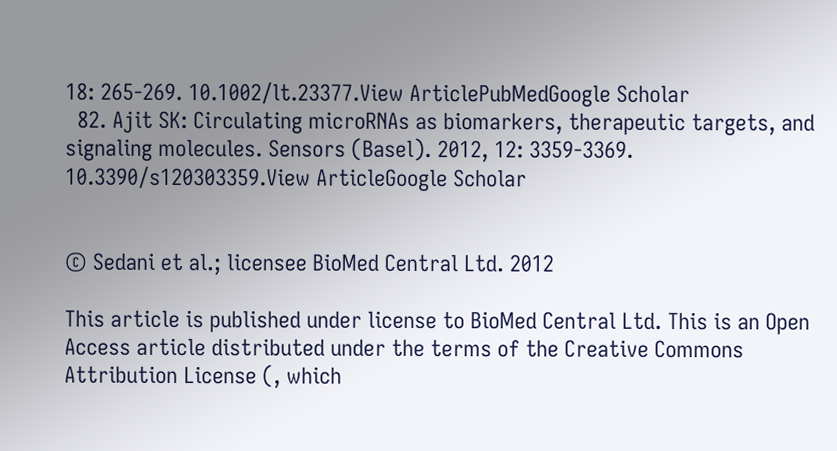18: 265-269. 10.1002/lt.23377.View ArticlePubMedGoogle Scholar
  82. Ajit SK: Circulating microRNAs as biomarkers, therapeutic targets, and signaling molecules. Sensors (Basel). 2012, 12: 3359-3369. 10.3390/s120303359.View ArticleGoogle Scholar


© Sedani et al.; licensee BioMed Central Ltd. 2012

This article is published under license to BioMed Central Ltd. This is an Open Access article distributed under the terms of the Creative Commons Attribution License (, which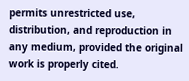permits unrestricted use, distribution, and reproduction in any medium, provided the original work is properly cited.